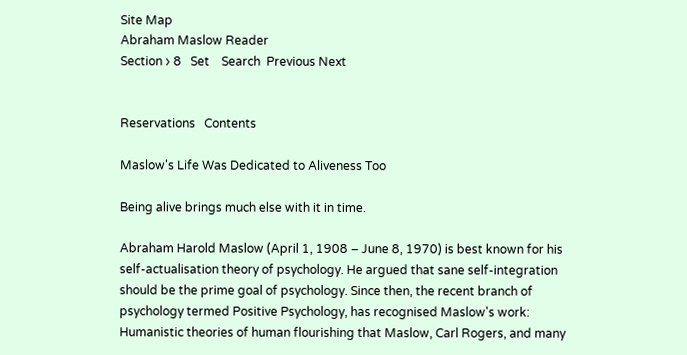Site Map
Abraham Maslow Reader
Section › 8   Set    Search  Previous Next


Reservations   Contents

Maslow's Life Was Dedicated to Aliveness Too

Being alive brings much else with it in time.

Abraham Harold Maslow (April 1, 1908 – June 8, 1970) is best known for his self-actualisation theory of psychology. He argued that sane self-integration should be the prime goal of psychology. Since then, the recent branch of psychology termed Positive Psychology, has recognised Maslow's work: Humanistic theories of human flourishing that Maslow, Carl Rogers, and many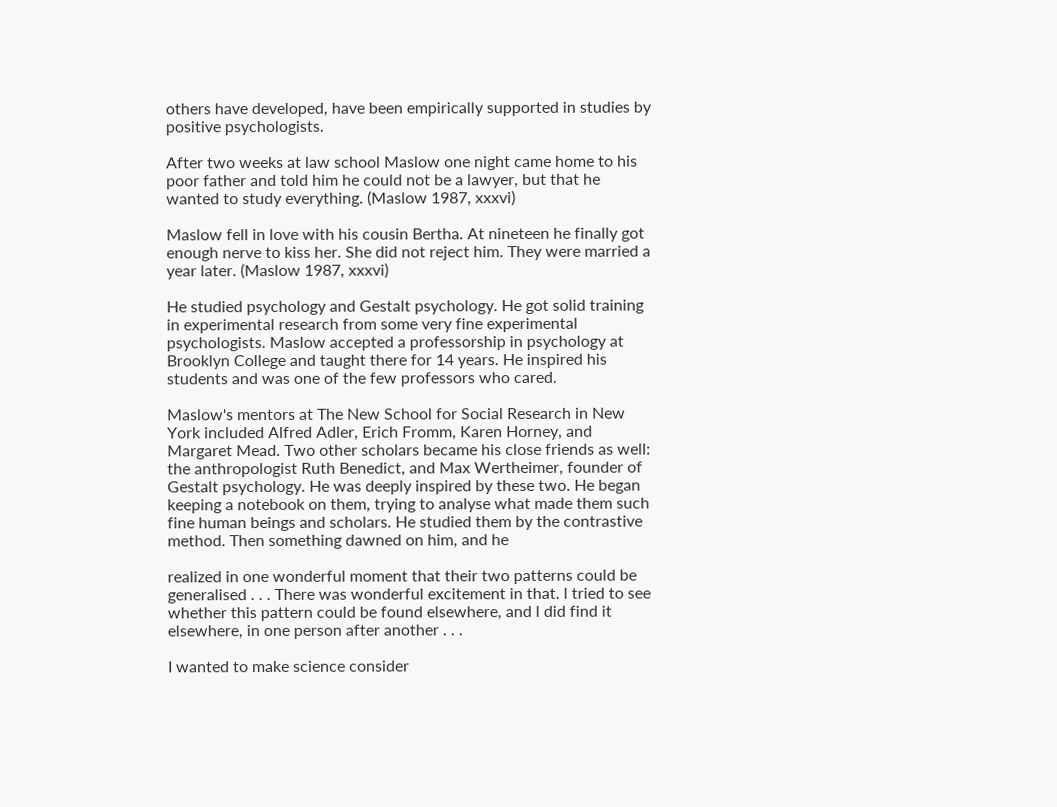others have developed, have been empirically supported in studies by positive psychologists.

After two weeks at law school Maslow one night came home to his poor father and told him he could not be a lawyer, but that he wanted to study everything. (Maslow 1987, xxxvi)

Maslow fell in love with his cousin Bertha. At nineteen he finally got enough nerve to kiss her. She did not reject him. They were married a year later. (Maslow 1987, xxxvi)

He studied psychology and Gestalt psychology. He got solid training in experimental research from some very fine experimental psychologists. Maslow accepted a professorship in psychology at Brooklyn College and taught there for 14 years. He inspired his students and was one of the few professors who cared.

Maslow's mentors at The New School for Social Research in New York included Alfred Adler, Erich Fromm, Karen Horney, and Margaret Mead. Two other scholars became his close friends as well: the anthropologist Ruth Benedict, and Max Wertheimer, founder of Gestalt psychology. He was deeply inspired by these two. He began keeping a notebook on them, trying to analyse what made them such fine human beings and scholars. He studied them by the contrastive method. Then something dawned on him, and he

realized in one wonderful moment that their two patterns could be generalised . . . There was wonderful excitement in that. l tried to see whether this pattern could be found elsewhere, and l did find it elsewhere, in one person after another . . .

I wanted to make science consider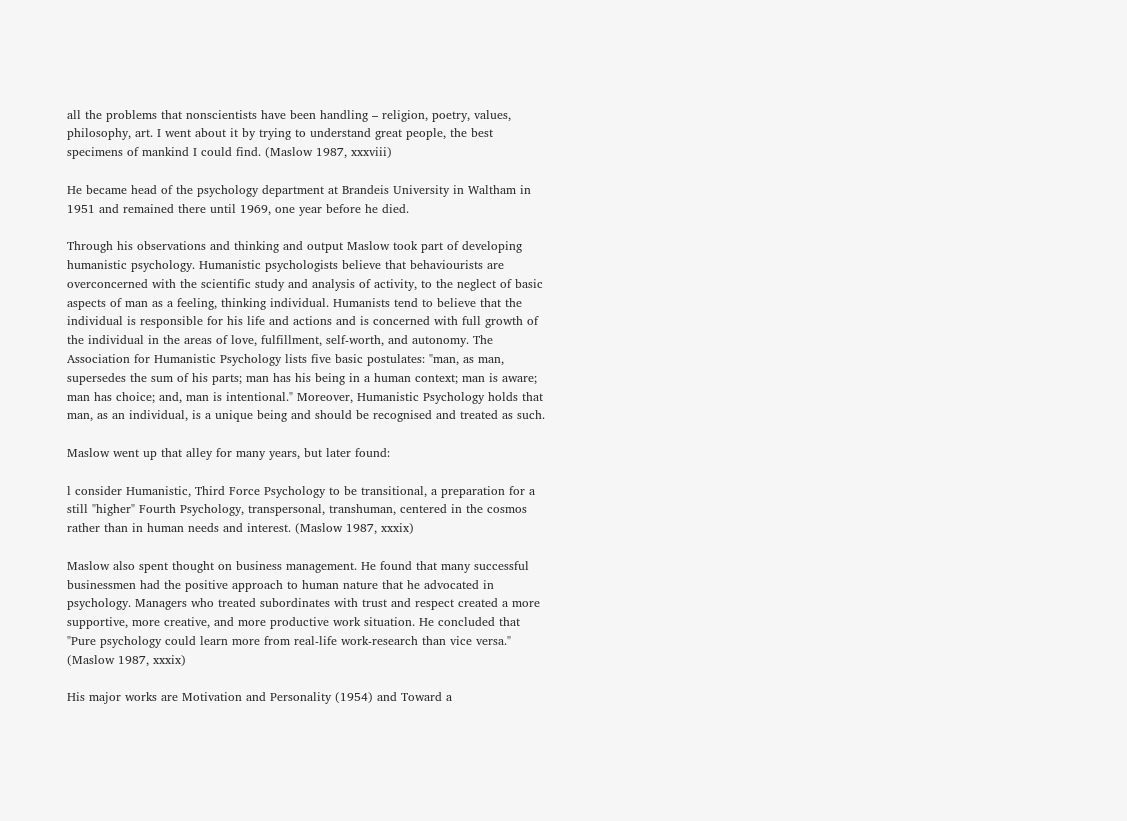all the problems that nonscientists have been handling – religion, poetry, values, philosophy, art. I went about it by trying to understand great people, the best specimens of mankind I could find. (Maslow 1987, xxxviii)

He became head of the psychology department at Brandeis University in Waltham in 1951 and remained there until 1969, one year before he died.

Through his observations and thinking and output Maslow took part of developing humanistic psychology. Humanistic psychologists believe that behaviourists are overconcerned with the scientific study and analysis of activity, to the neglect of basic aspects of man as a feeling, thinking individual. Humanists tend to believe that the individual is responsible for his life and actions and is concerned with full growth of the individual in the areas of love, fulfillment, self-worth, and autonomy. The Association for Humanistic Psychology lists five basic postulates: "man, as man, supersedes the sum of his parts; man has his being in a human context; man is aware; man has choice; and, man is intentional." Moreover, Humanistic Psychology holds that man, as an individual, is a unique being and should be recognised and treated as such.

Maslow went up that alley for many years, but later found:

l consider Humanistic, Third Force Psychology to be transitional, a preparation for a still "higher" Fourth Psychology, transpersonal, transhuman, centered in the cosmos rather than in human needs and interest. (Maslow 1987, xxxix)

Maslow also spent thought on business management. He found that many successful businessmen had the positive approach to human nature that he advocated in psychology. Managers who treated subordinates with trust and respect created a more supportive, more creative, and more productive work situation. He concluded that "Pure psychology could learn more from real-life work-research than vice versa." (Maslow 1987, xxxix)

His major works are Motivation and Personality (1954) and Toward a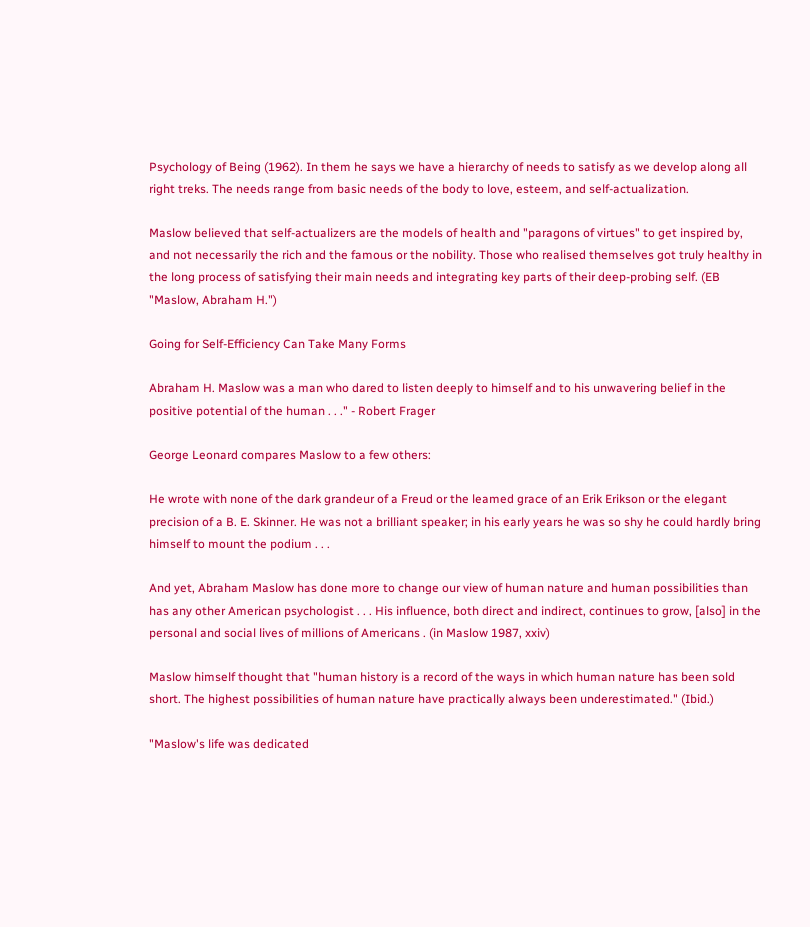Psychology of Being (1962). In them he says we have a hierarchy of needs to satisfy as we develop along all right treks. The needs range from basic needs of the body to love, esteem, and self-actualization.

Maslow believed that self-actualizers are the models of health and "paragons of virtues" to get inspired by, and not necessarily the rich and the famous or the nobility. Those who realised themselves got truly healthy in the long process of satisfying their main needs and integrating key parts of their deep-probing self. (EB "Maslow, Abraham H.")

Going for Self-Efficiency Can Take Many Forms

Abraham H. Maslow was a man who dared to listen deeply to himself and to his unwavering belief in the positive potential of the human . . ." - Robert Frager

George Leonard compares Maslow to a few others:

He wrote with none of the dark grandeur of a Freud or the leamed grace of an Erik Erikson or the elegant precision of a B. E. Skinner. He was not a brilliant speaker; in his early years he was so shy he could hardly bring himself to mount the podium . . .

And yet, Abraham Maslow has done more to change our view of human nature and human possibilities than has any other American psychologist . . . His influence, both direct and indirect, continues to grow, [also] in the personal and social lives of millions of Americans . (in Maslow 1987, xxiv)

Maslow himself thought that "human history is a record of the ways in which human nature has been sold short. The highest possibilities of human nature have practically always been underestimated." (Ibid.)

"Maslow's life was dedicated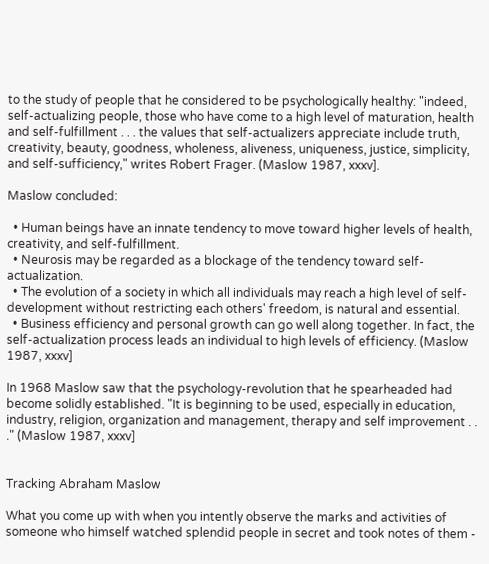to the study of people that he considered to be psychologically healthy: "indeed, self-actualizing people, those who have come to a high level of maturation, health and self-fulfillment . . . the values that self-actualizers appreciate include truth, creativity, beauty, goodness, wholeness, aliveness, uniqueness, justice, simplicity, and self-sufficiency," writes Robert Frager. (Maslow 1987, xxxv].

Maslow concluded:

  • Human beings have an innate tendency to move toward higher levels of health, creativity, and self-fulfillment.
  • Neurosis may be regarded as a blockage of the tendency toward self-actualization.
  • The evolution of a society in which all individuals may reach a high level of self-development without restricting each others' freedom, is natural and essential.
  • Business efficiency and personal growth can go well along together. In fact, the self-actualization process leads an individual to high levels of efficiency. (Maslow 1987, xxxv]

In 1968 Maslow saw that the psychology-revolution that he spearheaded had become solidly established. "It is beginning to be used, especially in education, industry, religion, organization and management, therapy and self improvement . . ." (Maslow 1987, xxxv]


Tracking Abraham Maslow

What you come up with when you intently observe the marks and activities of someone who himself watched splendid people in secret and took notes of them -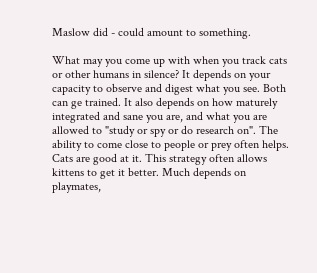Maslow did - could amount to something.

What may you come up with when you track cats or other humans in silence? It depends on your capacity to observe and digest what you see. Both can ge trained. It also depends on how maturely integrated and sane you are, and what you are allowed to "study or spy or do research on". The ability to come close to people or prey often helps. Cats are good at it. This strategy often allows kittens to get it better. Much depends on playmates,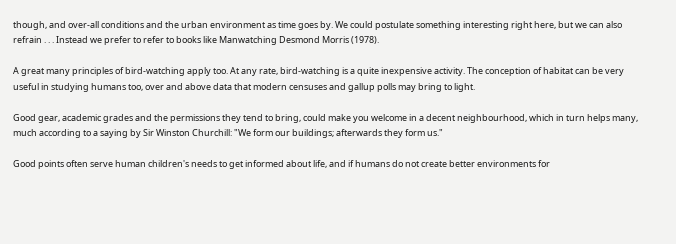though, and over-all conditions and the urban environment as time goes by. We could postulate something interesting right here, but we can also refrain . . . Instead we prefer to refer to books like Manwatching Desmond Morris (1978).

A great many principles of bird-watching apply too. At any rate, bird-watching is a quite inexpensive activity. The conception of habitat can be very useful in studying humans too, over and above data that modern censuses and gallup polls may bring to light.

Good gear, academic grades and the permissions they tend to bring, could make you welcome in a decent neighbourhood, which in turn helps many, much according to a saying by Sir Winston Churchill: "We form our buildings; afterwards they form us."

Good points often serve human children's needs to get informed about life, and if humans do not create better environments for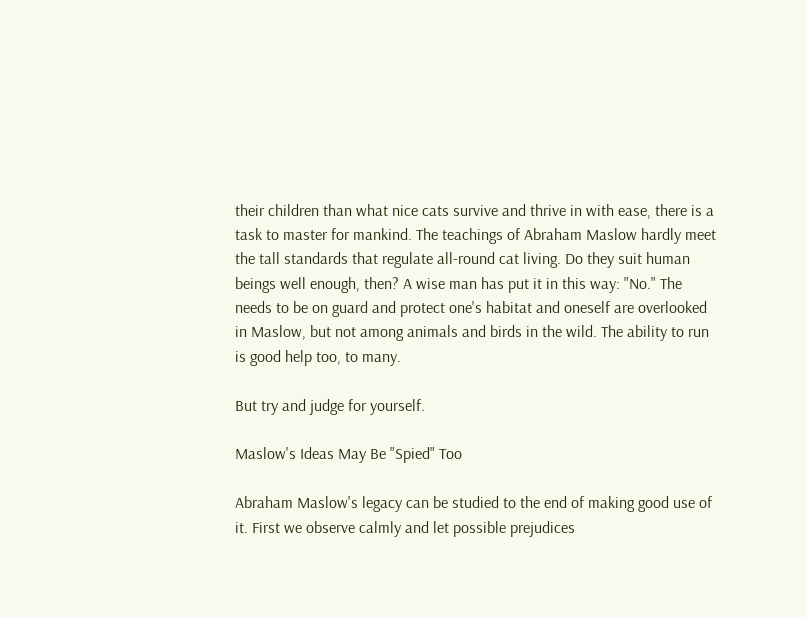their children than what nice cats survive and thrive in with ease, there is a task to master for mankind. The teachings of Abraham Maslow hardly meet the tall standards that regulate all-round cat living. Do they suit human beings well enough, then? A wise man has put it in this way: "No." The needs to be on guard and protect one's habitat and oneself are overlooked in Maslow, but not among animals and birds in the wild. The ability to run is good help too, to many.

But try and judge for yourself.

Maslow's Ideas May Be "Spied" Too

Abraham Maslow's legacy can be studied to the end of making good use of it. First we observe calmly and let possible prejudices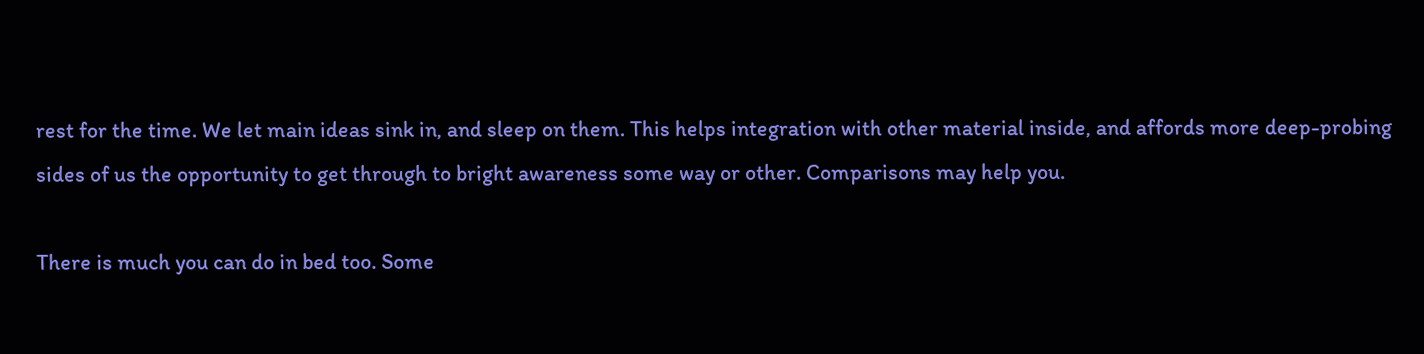rest for the time. We let main ideas sink in, and sleep on them. This helps integration with other material inside, and affords more deep-probing sides of us the opportunity to get through to bright awareness some way or other. Comparisons may help you.

There is much you can do in bed too. Some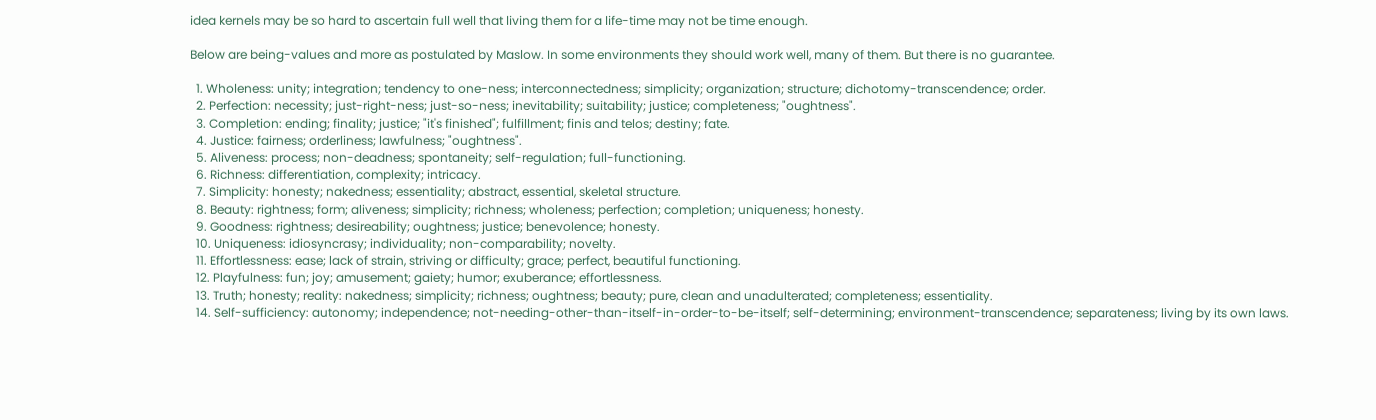idea kernels may be so hard to ascertain full well that living them for a life-time may not be time enough.

Below are being-values and more as postulated by Maslow. In some environments they should work well, many of them. But there is no guarantee.

  1. Wholeness: unity; integration; tendency to one-ness; interconnectedness; simplicity; organization; structure; dichotomy-transcendence; order.
  2. Perfection: necessity; just-right-ness; just-so-ness; inevitability; suitability; justice; completeness; "oughtness".
  3. Completion: ending; finality; justice; "it's finished"; fulfillment; finis and telos; destiny; fate.
  4. Justice: fairness; orderliness; lawfulness; "oughtness".
  5. Aliveness: process; non-deadness; spontaneity; self-regulation; full-functioning.
  6. Richness: differentiation, complexity; intricacy.
  7. Simplicity: honesty; nakedness; essentiality; abstract, essential, skeletal structure.
  8. Beauty: rightness; form; aliveness; simplicity; richness; wholeness; perfection; completion; uniqueness; honesty.
  9. Goodness: rightness; desireability; oughtness; justice; benevolence; honesty.
  10. Uniqueness: idiosyncrasy; individuality; non-comparability; novelty.
  11. Effortlessness: ease; lack of strain, striving or difficulty; grace; perfect, beautiful functioning.
  12. Playfulness: fun; joy; amusement; gaiety; humor; exuberance; effortlessness.
  13. Truth; honesty; reality: nakedness; simplicity; richness; oughtness; beauty; pure, clean and unadulterated; completeness; essentiality.
  14. Self-sufficiency: autonomy; independence; not-needing-other-than-itself-in-order-to-be-itself; self-determining; environment-transcendence; separateness; living by its own laws.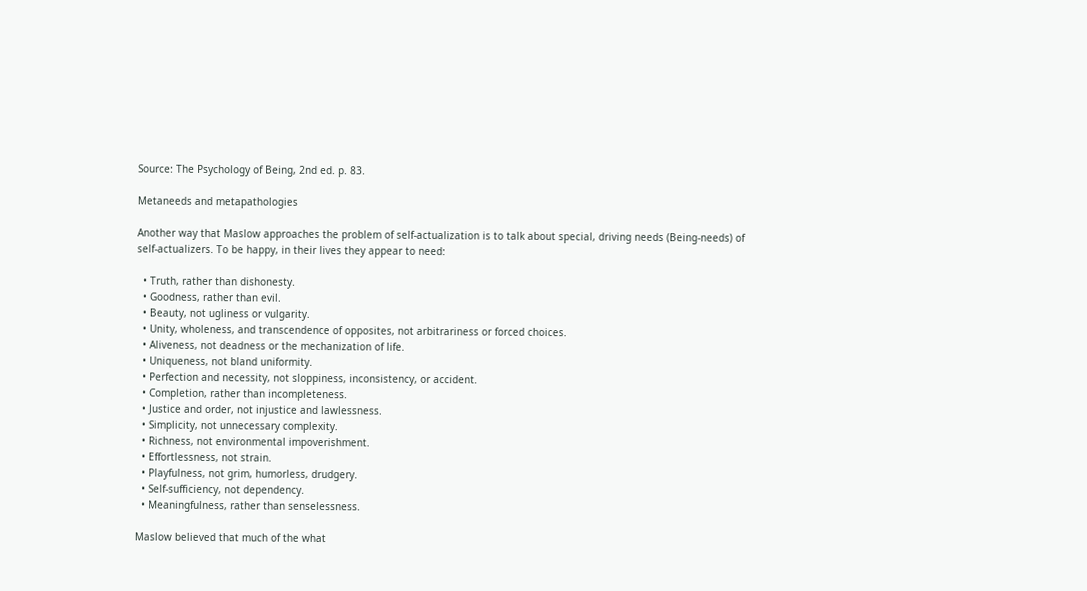Source: The Psychology of Being, 2nd ed. p. 83.

Metaneeds and metapathologies

Another way that Maslow approaches the problem of self-actualization is to talk about special, driving needs (Being-needs) of self-actualizers. To be happy, in their lives they appear to need:

  • Truth, rather than dishonesty.
  • Goodness, rather than evil.
  • Beauty, not ugliness or vulgarity.
  • Unity, wholeness, and transcendence of opposites, not arbitrariness or forced choices.
  • Aliveness, not deadness or the mechanization of life.
  • Uniqueness, not bland uniformity.
  • Perfection and necessity, not sloppiness, inconsistency, or accident.
  • Completion, rather than incompleteness.
  • Justice and order, not injustice and lawlessness.
  • Simplicity, not unnecessary complexity.
  • Richness, not environmental impoverishment.
  • Effortlessness, not strain.
  • Playfulness, not grim, humorless, drudgery.
  • Self-sufficiency, not dependency.
  • Meaningfulness, rather than senselessness.

Maslow believed that much of the what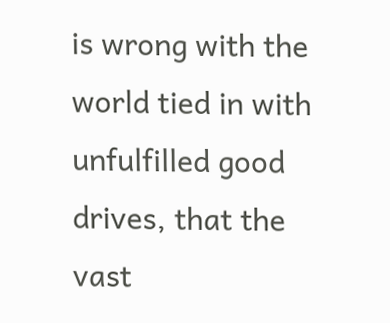is wrong with the world tied in with unfulfilled good drives, that the vast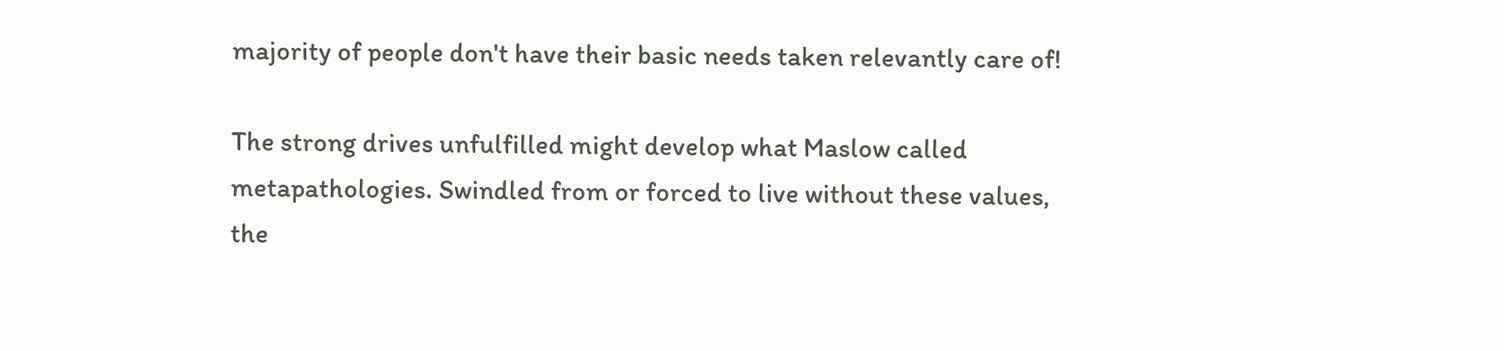majority of people don't have their basic needs taken relevantly care of!

The strong drives unfulfilled might develop what Maslow called metapathologies. Swindled from or forced to live without these values, the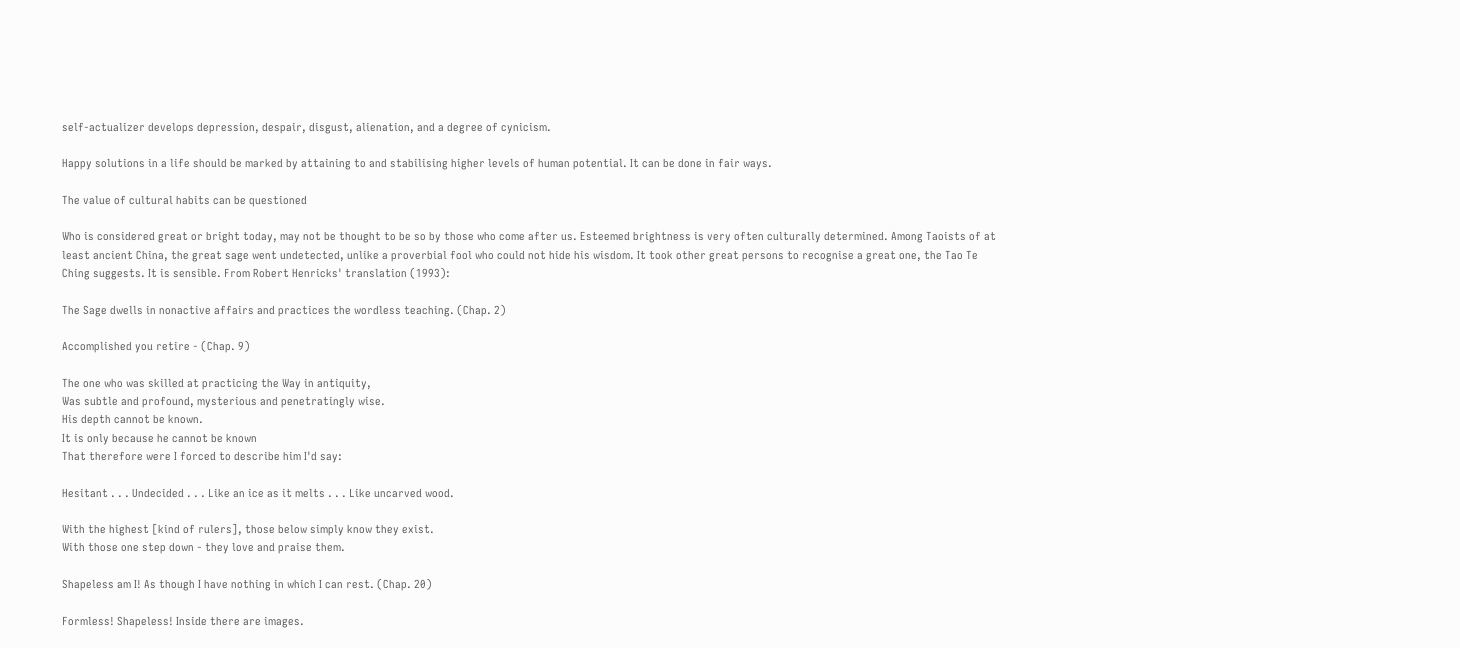self-actualizer develops depression, despair, disgust, alienation, and a degree of cynicism.

Happy solutions in a life should be marked by attaining to and stabilising higher levels of human potential. It can be done in fair ways.

The value of cultural habits can be questioned

Who is considered great or bright today, may not be thought to be so by those who come after us. Esteemed brightness is very often culturally determined. Among Taoists of at least ancient China, the great sage went undetected, unlike a proverbial fool who could not hide his wisdom. It took other great persons to recognise a great one, the Tao Te Ching suggests. It is sensible. From Robert Henricks' translation (1993):

The Sage dwells in nonactive affairs and practices the wordless teaching. (Chap. 2)

Accomplished you retire - (Chap. 9)

The one who was skilled at practicing the Way in antiquity,
Was subtle and profound, mysterious and penetratingly wise.
His depth cannot be known.
It is only because he cannot be known
That therefore were I forced to describe him I'd say:

Hesitant . . . Undecided . . . Like an ice as it melts . . . Like uncarved wood.

With the highest [kind of rulers], those below simply know they exist.
With those one step down - they love and praise them.

Shapeless am I! As though I have nothing in which I can rest. (Chap. 20)

Formless! Shapeless! Inside there are images.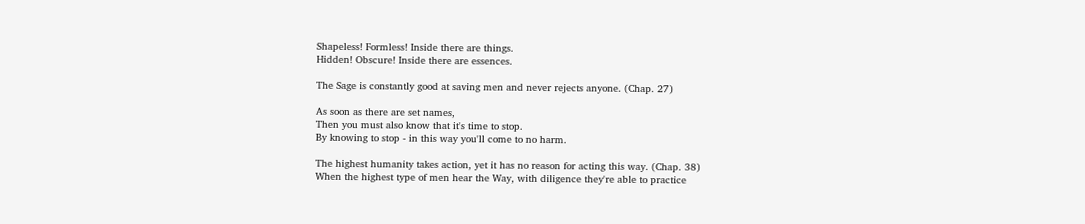Shapeless! Formless! Inside there are things.
Hidden! Obscure! Inside there are essences.

The Sage is constantly good at saving men and never rejects anyone. (Chap. 27)

As soon as there are set names,
Then you must also know that it's time to stop.
By knowing to stop - in this way you'll come to no harm.

The highest humanity takes action, yet it has no reason for acting this way. (Chap. 38)
When the highest type of men hear the Way, with diligence they're able to practice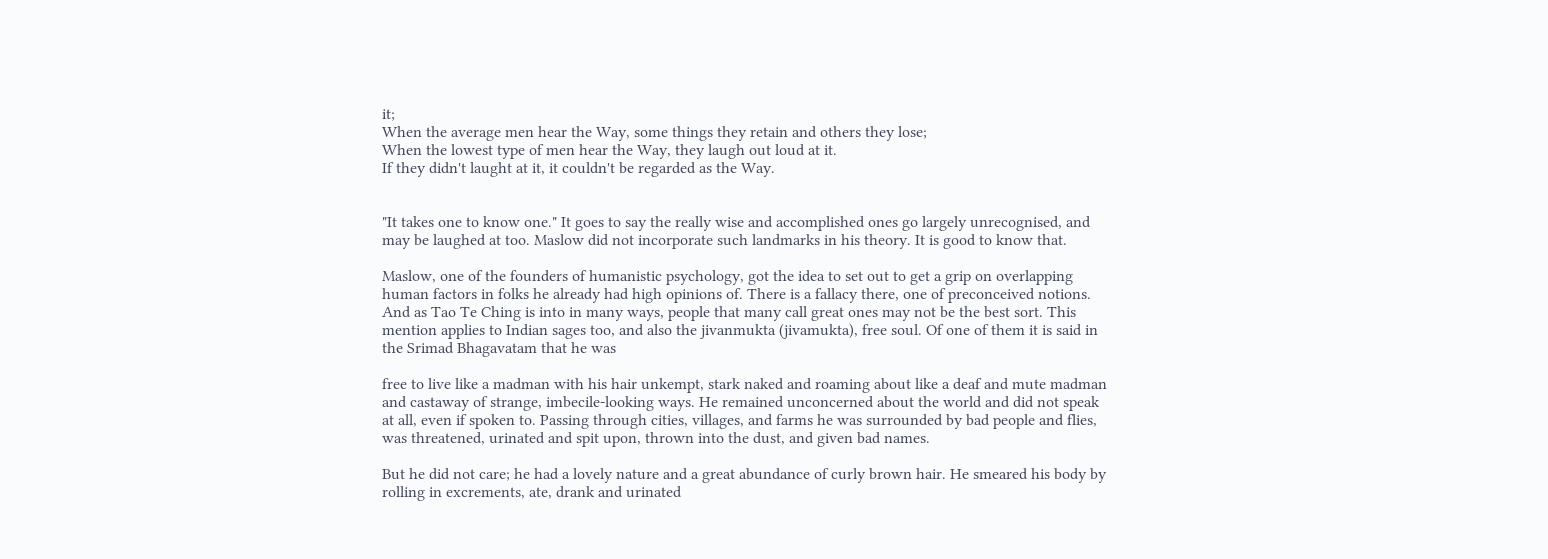it;
When the average men hear the Way, some things they retain and others they lose;
When the lowest type of men hear the Way, they laugh out loud at it.
If they didn't laught at it, it couldn't be regarded as the Way.


"It takes one to know one." It goes to say the really wise and accomplished ones go largely unrecognised, and may be laughed at too. Maslow did not incorporate such landmarks in his theory. It is good to know that.

Maslow, one of the founders of humanistic psychology, got the idea to set out to get a grip on overlapping human factors in folks he already had high opinions of. There is a fallacy there, one of preconceived notions. And as Tao Te Ching is into in many ways, people that many call great ones may not be the best sort. This mention applies to Indian sages too, and also the jivanmukta (jivamukta), free soul. Of one of them it is said in the Srimad Bhagavatam that he was

free to live like a madman with his hair unkempt, stark naked and roaming about like a deaf and mute madman and castaway of strange, imbecile-looking ways. He remained unconcerned about the world and did not speak at all, even if spoken to. Passing through cities, villages, and farms he was surrounded by bad people and flies, was threatened, urinated and spit upon, thrown into the dust, and given bad names.

But he did not care; he had a lovely nature and a great abundance of curly brown hair. He smeared his body by rolling in excrements, ate, drank and urinated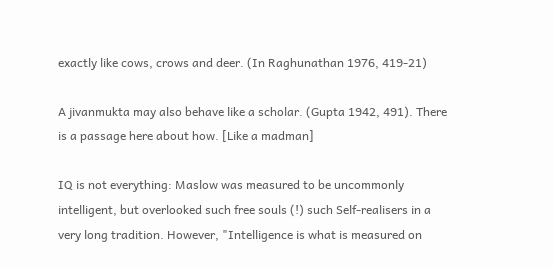exactly like cows, crows and deer. (In Raghunathan 1976, 419-21)

A jivanmukta may also behave like a scholar. (Gupta 1942, 491). There is a passage here about how. [Like a madman]

IQ is not everything: Maslow was measured to be uncommonly intelligent, but overlooked such free souls (!) such Self-realisers in a very long tradition. However, "Intelligence is what is measured on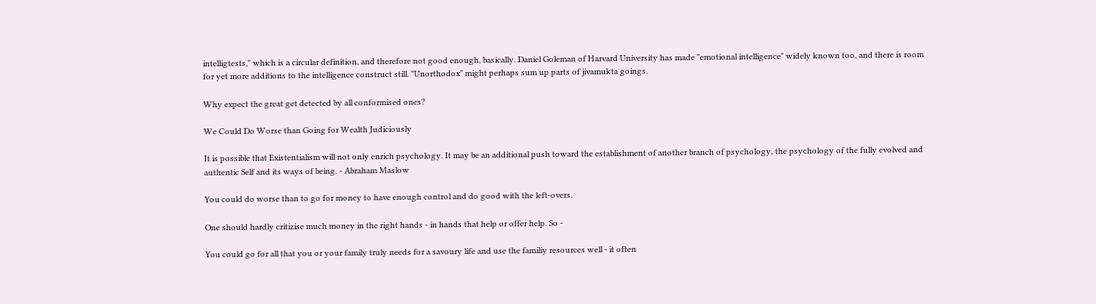intelligtests," which is a circular definition, and therefore not good enough, basically. Daniel Goleman of Harvard University has made "emotional intelligence" widely known too, and there is room for yet more additions to the intelligence construct still. "Unorthodox" might perhaps sum up parts of jivamukta goings.

Why expect the great get detected by all conformised ones?

We Could Do Worse than Going for Wealth Judiciously

It is possible that Existentialism will not only enrich psychology. It may be an additional push toward the establishment of another branch of psychology, the psychology of the fully evolved and authentic Self and its ways of being. - Abraham Maslow

You could do worse than to go for money to have enough control and do good with the left-overs.

One should hardly critizise much money in the right hands - in hands that help or offer help. So -

You could go for all that you or your family truly needs for a savoury life and use the familiy resources well - it often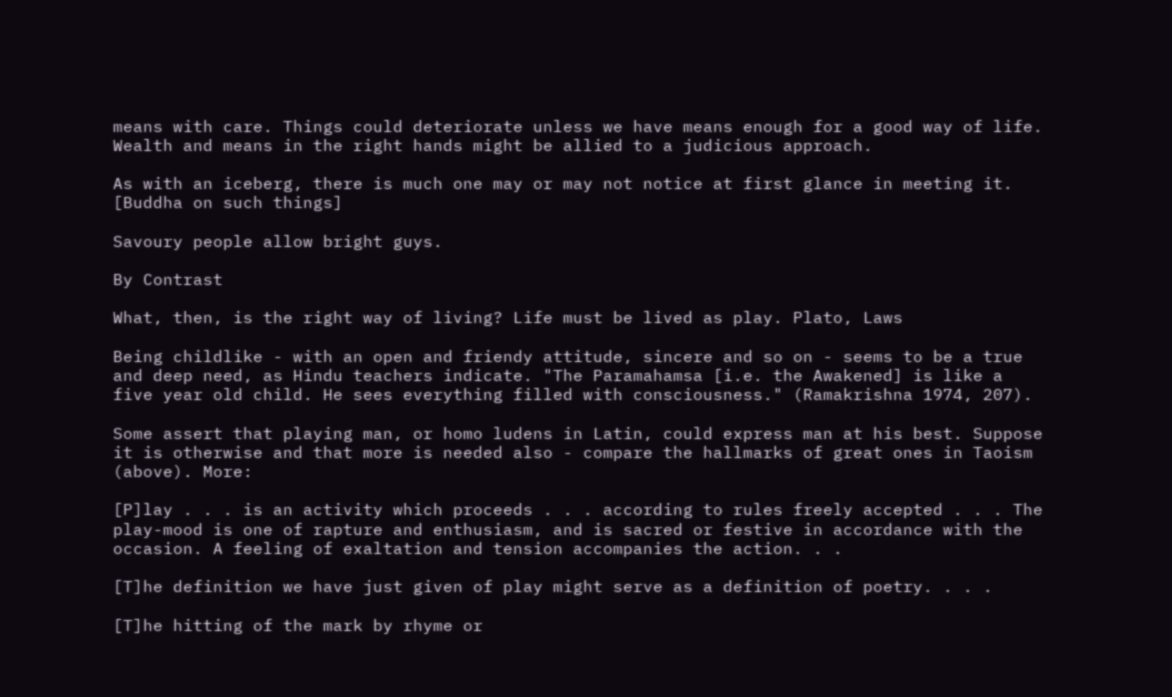means with care. Things could deteriorate unless we have means enough for a good way of life. Wealth and means in the right hands might be allied to a judicious approach.

As with an iceberg, there is much one may or may not notice at first glance in meeting it. [Buddha on such things]

Savoury people allow bright guys.

By Contrast

What, then, is the right way of living? Life must be lived as play. Plato, Laws

Being childlike - with an open and friendy attitude, sincere and so on - seems to be a true and deep need, as Hindu teachers indicate. "The Paramahamsa [i.e. the Awakened] is like a five year old child. He sees everything filled with consciousness." (Ramakrishna 1974, 207).

Some assert that playing man, or homo ludens in Latin, could express man at his best. Suppose it is otherwise and that more is needed also - compare the hallmarks of great ones in Taoism (above). More:

[P]lay . . . is an activity which proceeds . . . according to rules freely accepted . . . The play-mood is one of rapture and enthusiasm, and is sacred or festive in accordance with the occasion. A feeling of exaltation and tension accompanies the action. . .

[T]he definition we have just given of play might serve as a definition of poetry. . . .

[T]he hitting of the mark by rhyme or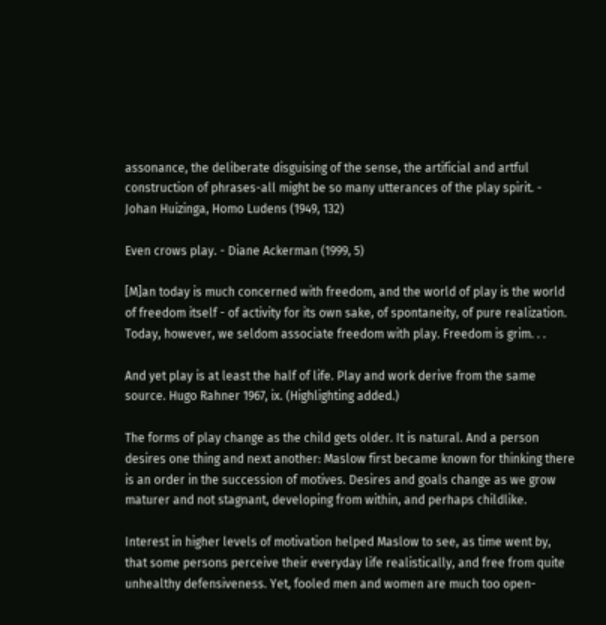assonance, the deliberate disguising of the sense, the artificial and artful construction of phrases-all might be so many utterances of the play spirit. - Johan Huizinga, Homo Ludens (1949, 132)

Even crows play. - Diane Ackerman (1999, 5)

[M]an today is much concerned with freedom, and the world of play is the world of freedom itself - of activity for its own sake, of spontaneity, of pure realization. Today, however, we seldom associate freedom with play. Freedom is grim. . .

And yet play is at least the half of life. Play and work derive from the same source. Hugo Rahner 1967, ix. (Highlighting added.)

The forms of play change as the child gets older. It is natural. And a person desires one thing and next another: Maslow first became known for thinking there is an order in the succession of motives. Desires and goals change as we grow maturer and not stagnant, developing from within, and perhaps childlike.

Interest in higher levels of motivation helped Maslow to see, as time went by, that some persons perceive their everyday life realistically, and free from quite unhealthy defensiveness. Yet, fooled men and women are much too open-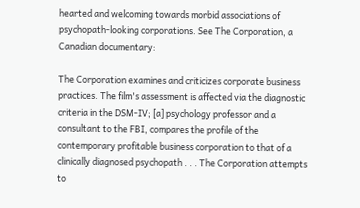hearted and welcoming towards morbid associations of psychopath-looking corporations. See The Corporation, a Canadian documentary:

The Corporation examines and criticizes corporate business practices. The film's assessment is affected via the diagnostic criteria in the DSM-IV; [a] psychology professor and a consultant to the FBI, compares the profile of the contemporary profitable business corporation to that of a clinically diagnosed psychopath . . . The Corporation attempts to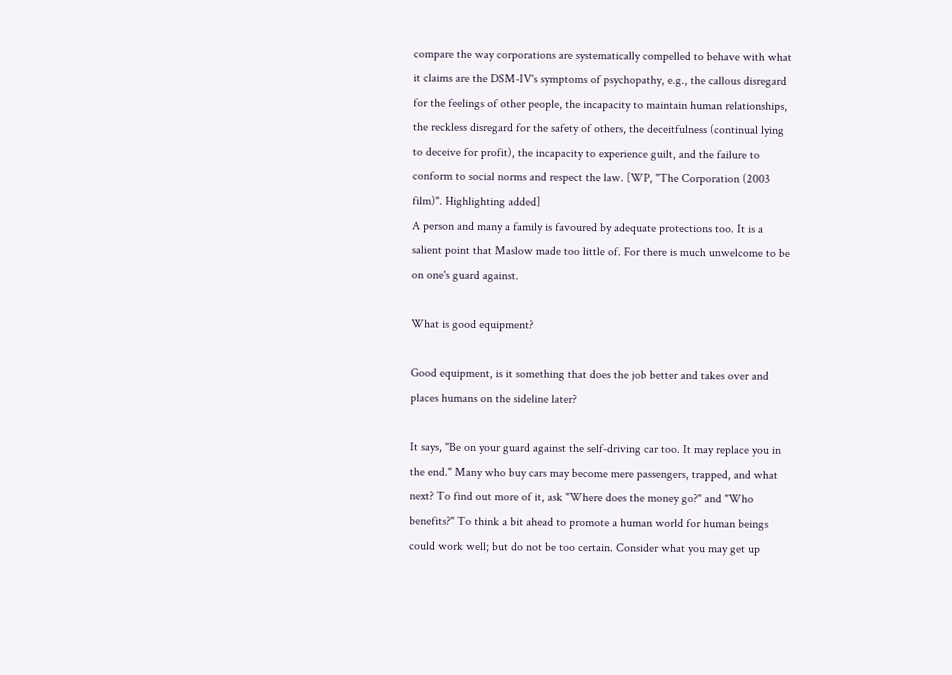compare the way corporations are systematically compelled to behave with what it claims are the DSM-IV's symptoms of psychopathy, e.g., the callous disregard for the feelings of other people, the incapacity to maintain human relationships, the reckless disregard for the safety of others, the deceitfulness (continual lying to deceive for profit), the incapacity to experience guilt, and the failure to conform to social norms and respect the law. [WP, "The Corporation (2003 film)". Highlighting added]
A person and many a family is favoured by adequate protections too. It is a salient point that Maslow made too little of. For there is much unwelcome to be on one's guard against.

What is good equipment?

Good equipment, is it something that does the job better and takes over and places humans on the sideline later?

It says, "Be on your guard against the self-driving car too. It may replace you in the end." Many who buy cars may become mere passengers, trapped, and what next? To find out more of it, ask "Where does the money go?" and "Who benefits?" To think a bit ahead to promote a human world for human beings could work well; but do not be too certain. Consider what you may get up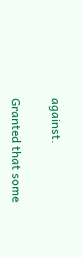against.

Granted that some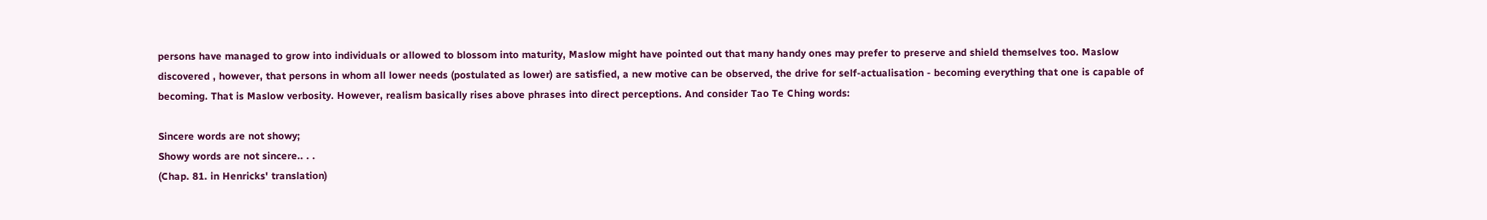persons have managed to grow into individuals or allowed to blossom into maturity, Maslow might have pointed out that many handy ones may prefer to preserve and shield themselves too. Maslow discovered , however, that persons in whom all lower needs (postulated as lower) are satisfied, a new motive can be observed, the drive for self-actualisation - becoming everything that one is capable of becoming. That is Maslow verbosity. However, realism basically rises above phrases into direct perceptions. And consider Tao Te Ching words:

Sincere words are not showy;
Showy words are not sincere.. . .
(Chap. 81. in Henricks' translation)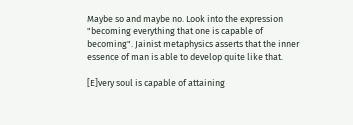Maybe so and maybe no. Look into the expression "becoming everything that one is capable of becoming". Jainist metaphysics asserts that the inner essence of man is able to develop quite like that.

[E]very soul is capable of attaining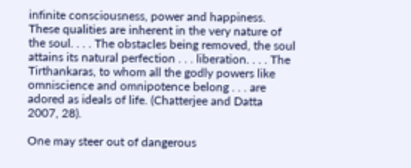infinite consciousness, power and happiness. These qualities are inherent in the very nature of the soul. . . . The obstacles being removed, the soul attains its natural perfection . . . liberation. . . . The Tirthankaras, to whom all the godly powers like omniscience and omnipotence belong . . . are adored as ideals of life. (Chatterjee and Datta 2007, 28).

One may steer out of dangerous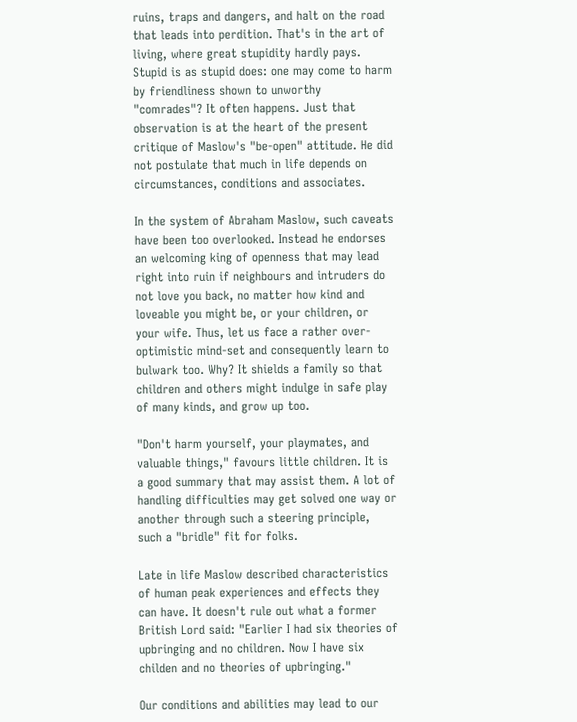ruins, traps and dangers, and halt on the road that leads into perdition. That's in the art of living, where great stupidity hardly pays. Stupid is as stupid does: one may come to harm by friendliness shown to unworthy "comrades"? It often happens. Just that observation is at the heart of the present critique of Maslow's "be-open" attitude. He did not postulate that much in life depends on circumstances, conditions and associates.

In the system of Abraham Maslow, such caveats have been too overlooked. Instead he endorses an welcoming king of openness that may lead right into ruin if neighbours and intruders do not love you back, no matter how kind and loveable you might be, or your children, or your wife. Thus, let us face a rather over-optimistic mind-set and consequently learn to bulwark too. Why? It shields a family so that children and others might indulge in safe play of many kinds, and grow up too.

"Don't harm yourself, your playmates, and valuable things," favours little children. It is a good summary that may assist them. A lot of handling difficulties may get solved one way or another through such a steering principle, such a "bridle" fit for folks.

Late in life Maslow described characteristics of human peak experiences and effects they can have. It doesn't rule out what a former British Lord said: "Earlier I had six theories of upbringing and no children. Now I have six childen and no theories of upbringing."

Our conditions and abilities may lead to our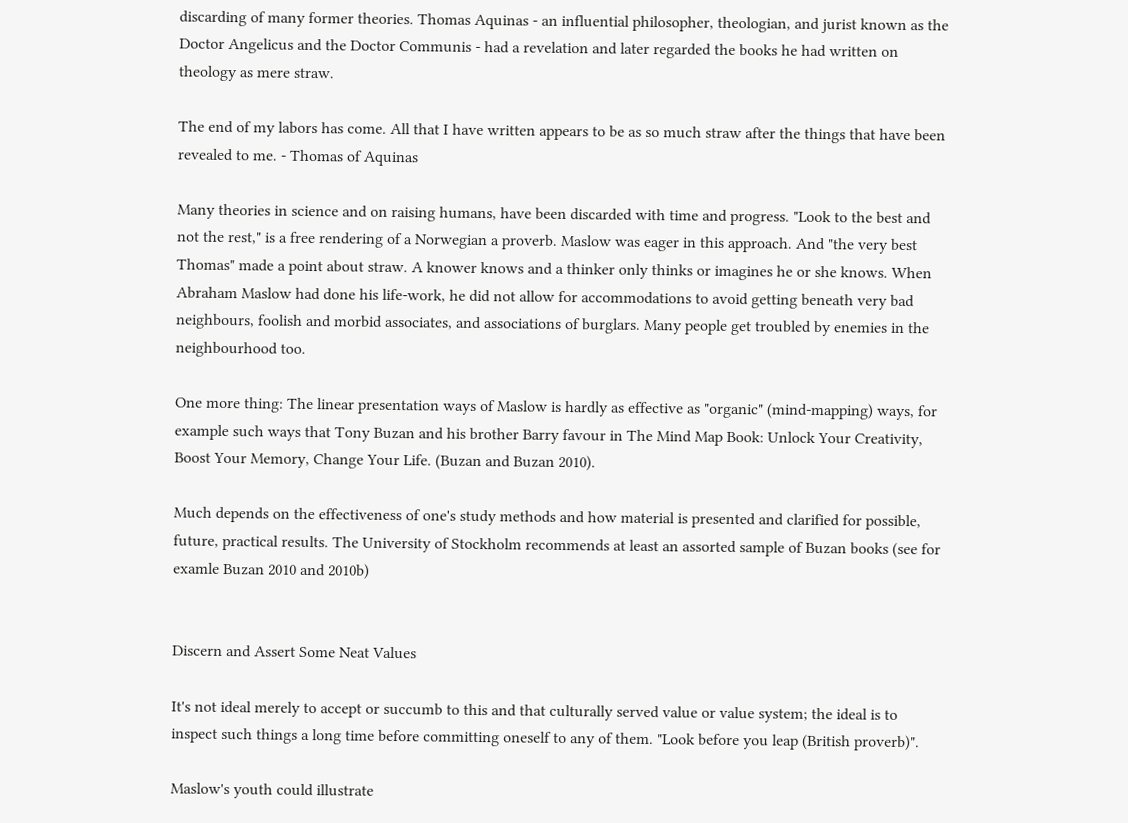discarding of many former theories. Thomas Aquinas - an influential philosopher, theologian, and jurist known as the Doctor Angelicus and the Doctor Communis - had a revelation and later regarded the books he had written on theology as mere straw.

The end of my labors has come. All that I have written appears to be as so much straw after the things that have been revealed to me. - Thomas of Aquinas

Many theories in science and on raising humans, have been discarded with time and progress. "Look to the best and not the rest," is a free rendering of a Norwegian a proverb. Maslow was eager in this approach. And "the very best Thomas" made a point about straw. A knower knows and a thinker only thinks or imagines he or she knows. When Abraham Maslow had done his life-work, he did not allow for accommodations to avoid getting beneath very bad neighbours, foolish and morbid associates, and associations of burglars. Many people get troubled by enemies in the neighbourhood too.

One more thing: The linear presentation ways of Maslow is hardly as effective as "organic" (mind-mapping) ways, for example such ways that Tony Buzan and his brother Barry favour in The Mind Map Book: Unlock Your Creativity, Boost Your Memory, Change Your Life. (Buzan and Buzan 2010).

Much depends on the effectiveness of one's study methods and how material is presented and clarified for possible, future, practical results. The University of Stockholm recommends at least an assorted sample of Buzan books (see for examle Buzan 2010 and 2010b)


Discern and Assert Some Neat Values

It's not ideal merely to accept or succumb to this and that culturally served value or value system; the ideal is to inspect such things a long time before committing oneself to any of them. "Look before you leap (British proverb)".

Maslow's youth could illustrate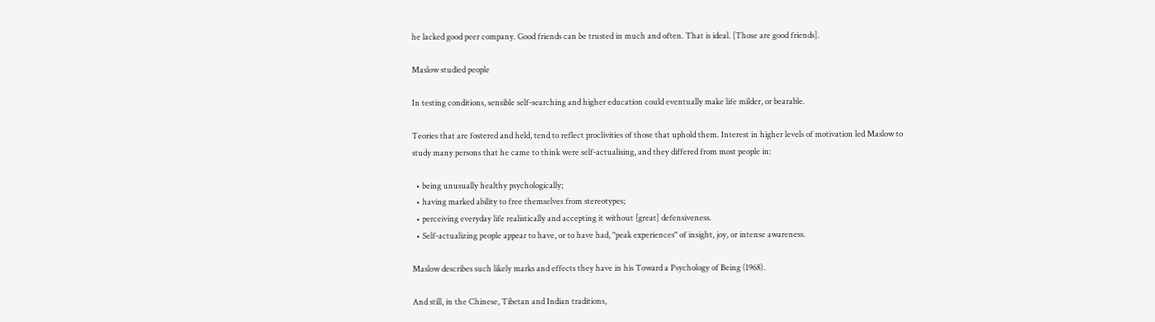he lacked good peer company. Good friends can be trusted in much and often. That is ideal. [Those are good friends].

Maslow studied people

In testing conditions, sensible self-searching and higher education could eventually make life milder, or bearable.

Teories that are fostered and held, tend to reflect proclivities of those that uphold them. Interest in higher levels of motivation led Maslow to study many persons that he came to think were self-actualising, and they differed from most people in:

  • being unusually healthy psychologically;
  • having marked ability to free themselves from stereotypes;
  • perceiving everyday life realistically and accepting it without [great] defensiveness.
  • Self-actualizing people appear to have, or to have had, "peak experiences" of insight, joy, or intense awareness.

Maslow describes such likely marks and effects they have in his Toward a Psychology of Being (1968).

And still, in the Chinese, Tibetan and Indian traditions,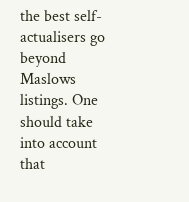the best self-actualisers go beyond Maslows listings. One should take into account that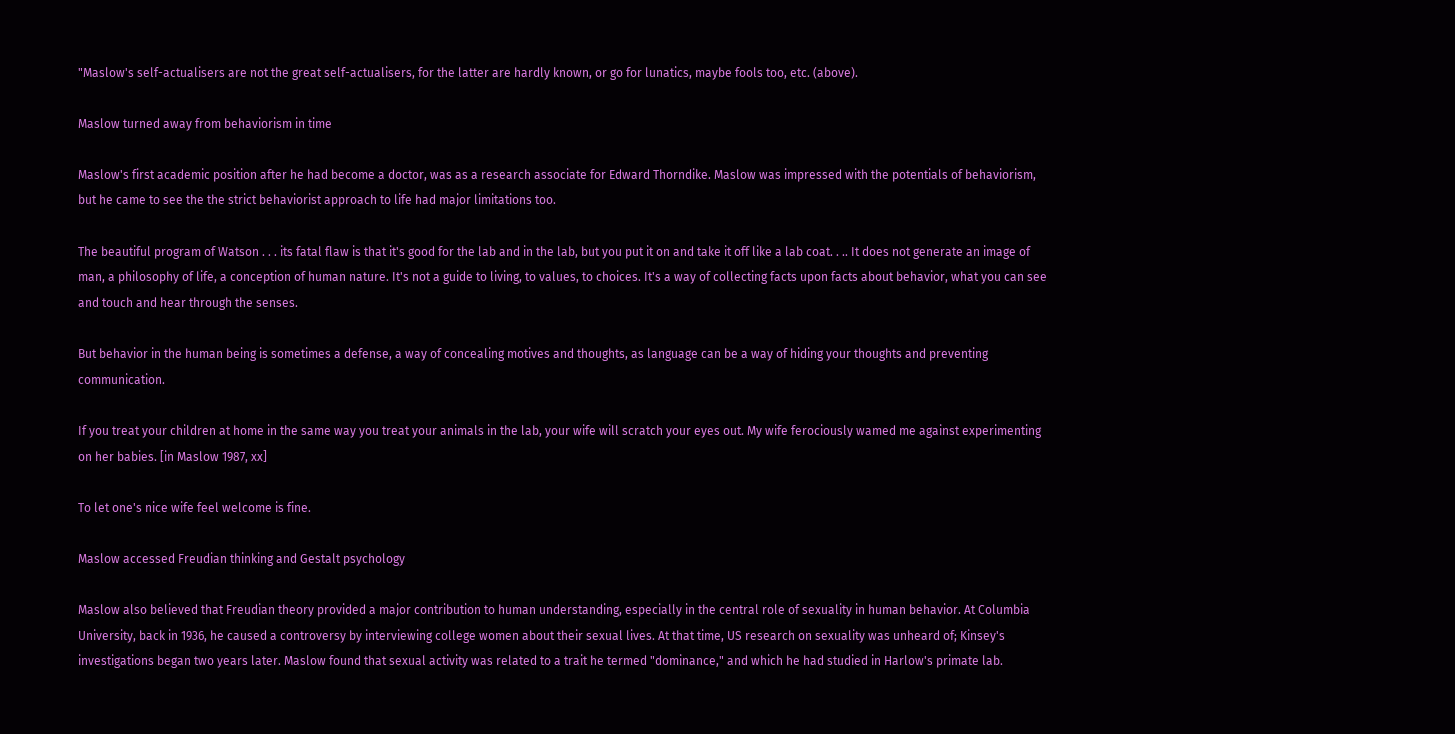"Maslow's self-actualisers are not the great self-actualisers, for the latter are hardly known, or go for lunatics, maybe fools too, etc. (above).

Maslow turned away from behaviorism in time

Maslow's first academic position after he had become a doctor, was as a research associate for Edward Thorndike. Maslow was impressed with the potentials of behaviorism, but he came to see the the strict behaviorist approach to life had major limitations too.

The beautiful program of Watson . . . its fatal flaw is that it's good for the lab and in the lab, but you put it on and take it off like a lab coat. . .. It does not generate an image of man, a philosophy of life, a conception of human nature. It's not a guide to living, to values, to choices. It's a way of collecting facts upon facts about behavior, what you can see and touch and hear through the senses.

But behavior in the human being is sometimes a defense, a way of concealing motives and thoughts, as language can be a way of hiding your thoughts and preventing communication.

If you treat your children at home in the same way you treat your animals in the lab, your wife will scratch your eyes out. My wife ferociously wamed me against experimenting on her babies. [in Maslow 1987, xx]

To let one's nice wife feel welcome is fine.

Maslow accessed Freudian thinking and Gestalt psychology

Maslow also believed that Freudian theory provided a major contribution to human understanding, especially in the central role of sexuality in human behavior. At Columbia University, back in 1936, he caused a controversy by interviewing college women about their sexual lives. At that time, US research on sexuality was unheard of; Kinsey's investigations began two years later. Maslow found that sexual activity was related to a trait he termed "dominance," and which he had studied in Harlow's primate lab.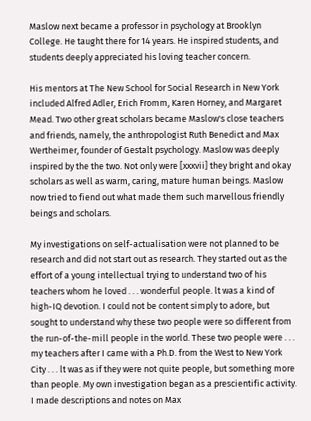Maslow next became a professor in psychology at Brooklyn College. He taught there for 14 years. He inspired students, and students deeply appreciated his loving teacher concern.

His mentors at The New School for Social Research in New York included Alfred Adler, Erich Fromm, Karen Horney, and Margaret Mead. Two other great scholars became Maslow's close teachers and friends, namely, the anthropologist Ruth Benedict and Max Wertheimer, founder of Gestalt psychology. Maslow was deeply inspired by the the two. Not only were [xxxvii] they bright and okay scholars as well as warm, caring, mature human beings. Maslow now tried to fiend out what made them such marvellous friendly beings and scholars.

My investigations on self-actualisation were not planned to be research and did not start out as research. They started out as the effort of a young intellectual trying to understand two of his teachers whom he loved . . . wonderful people. lt was a kind of high-IQ devotion. I could not be content simply to adore, but sought to understand why these two people were so different from the run-of-the-mill people in the world. These two people were . . . my teachers after I came with a Ph.D. from the West to New York City . . . lt was as if they were not quite people, but something more than people. My own investigation began as a prescientific activity. I made descriptions and notes on Max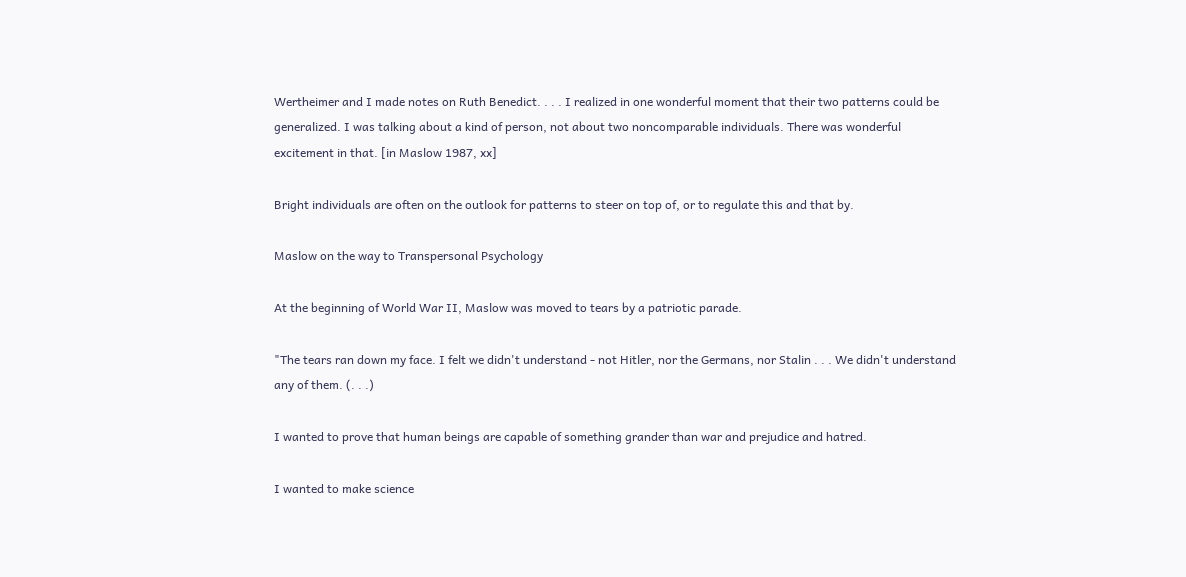Wertheimer and I made notes on Ruth Benedict. . . . I realized in one wonderful moment that their two patterns could be generalized. I was talking about a kind of person, not about two noncomparable individuals. There was wonderful excitement in that. [in Maslow 1987, xx]

Bright individuals are often on the outlook for patterns to steer on top of, or to regulate this and that by.

Maslow on the way to Transpersonal Psychology

At the beginning of World War II, Maslow was moved to tears by a patriotic parade.

"The tears ran down my face. I felt we didn't understand - not Hitler, nor the Germans, nor Stalin . . . We didn't understand any of them. (. . .)

I wanted to prove that human beings are capable of something grander than war and prejudice and hatred.

I wanted to make science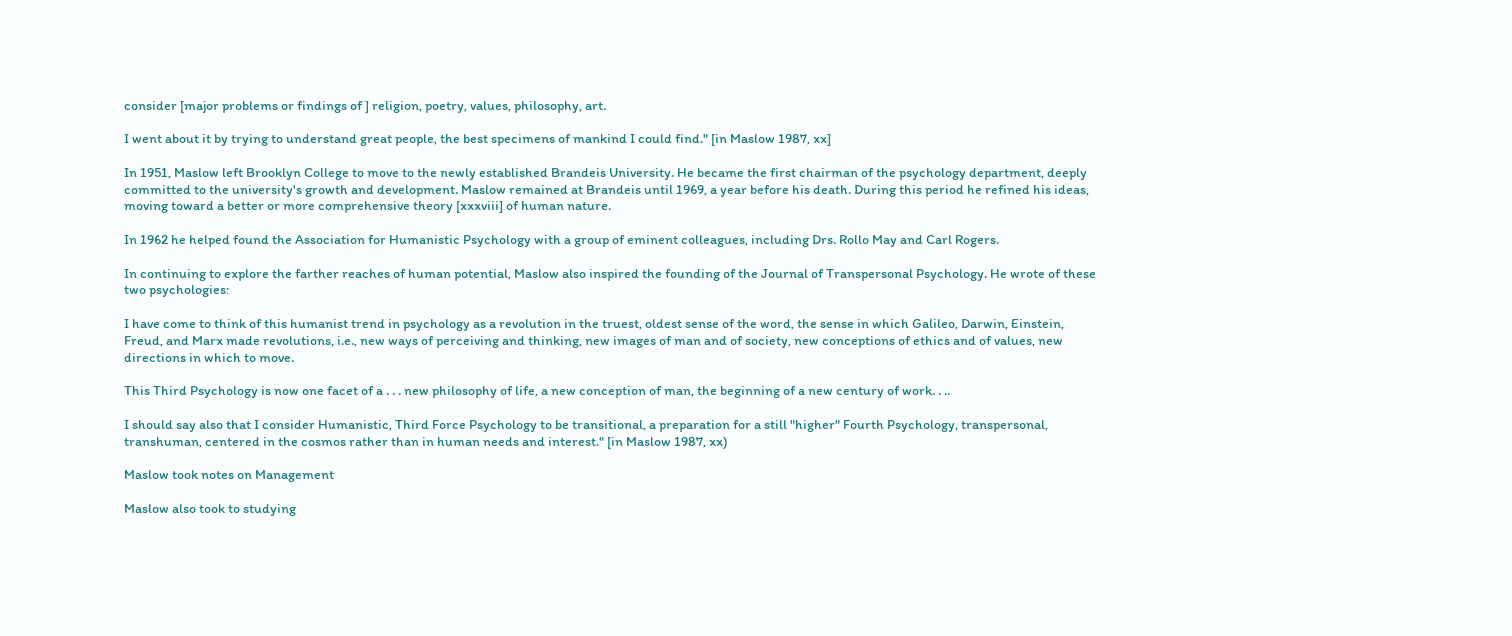consider [major problems or findings of ] religion, poetry, values, philosophy, art.

I went about it by trying to understand great people, the best specimens of mankind I could find." [in Maslow 1987, xx]

In 1951, Maslow left Brooklyn College to move to the newly established Brandeis University. He became the first chairman of the psychology department, deeply committed to the university's growth and development. Maslow remained at Brandeis until 1969, a year before his death. During this period he refined his ideas, moving toward a better or more comprehensive theory [xxxviii] of human nature.

In 1962 he helped found the Association for Humanistic Psychology with a group of eminent colleagues, including Drs. Rollo May and Carl Rogers.

In continuing to explore the farther reaches of human potential, Maslow also inspired the founding of the Journal of Transpersonal Psychology. He wrote of these two psychologies:

I have come to think of this humanist trend in psychology as a revolution in the truest, oldest sense of the word, the sense in which Galileo, Darwin, Einstein, Freud, and Marx made revolutions, i.e., new ways of perceiving and thinking, new images of man and of society, new conceptions of ethics and of values, new directions in which to move.

This Third Psychology is now one facet of a . . . new philosophy of life, a new conception of man, the beginning of a new century of work. . ..

I should say also that I consider Humanistic, Third Force Psychology to be transitional, a preparation for a still "higher" Fourth Psychology, transpersonal, transhuman, centered in the cosmos rather than in human needs and interest." [in Maslow 1987, xx)

Maslow took notes on Management

Maslow also took to studying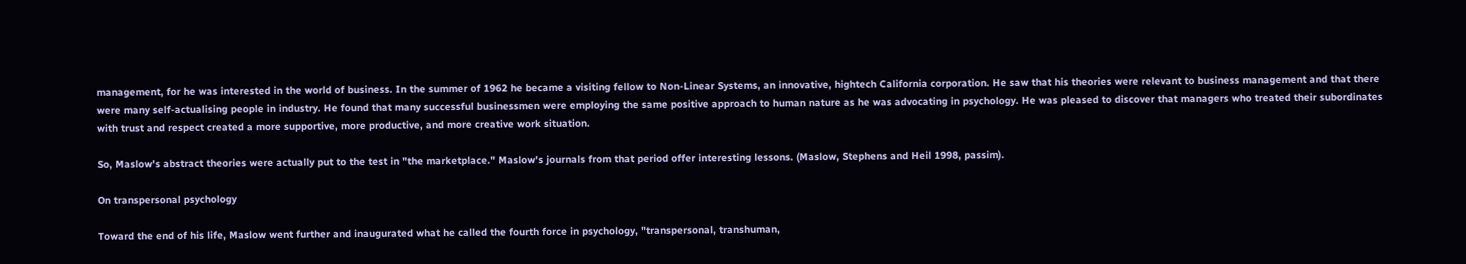management, for he was interested in the world of business. In the summer of 1962 he became a visiting fellow to Non-Linear Systems, an innovative, hightech California corporation. He saw that his theories were relevant to business management and that there were many self-actualising people in industry. He found that many successful businessmen were employing the same positive approach to human nature as he was advocating in psychology. He was pleased to discover that managers who treated their subordinates with trust and respect created a more supportive, more productive, and more creative work situation.

So, Maslow's abstract theories were actually put to the test in "the marketplace." Maslow's journals from that period offer interesting lessons. (Maslow, Stephens and Heil 1998, passim).

On transpersonal psychology

Toward the end of his life, Maslow went further and inaugurated what he called the fourth force in psychology, "transpersonal, transhuman,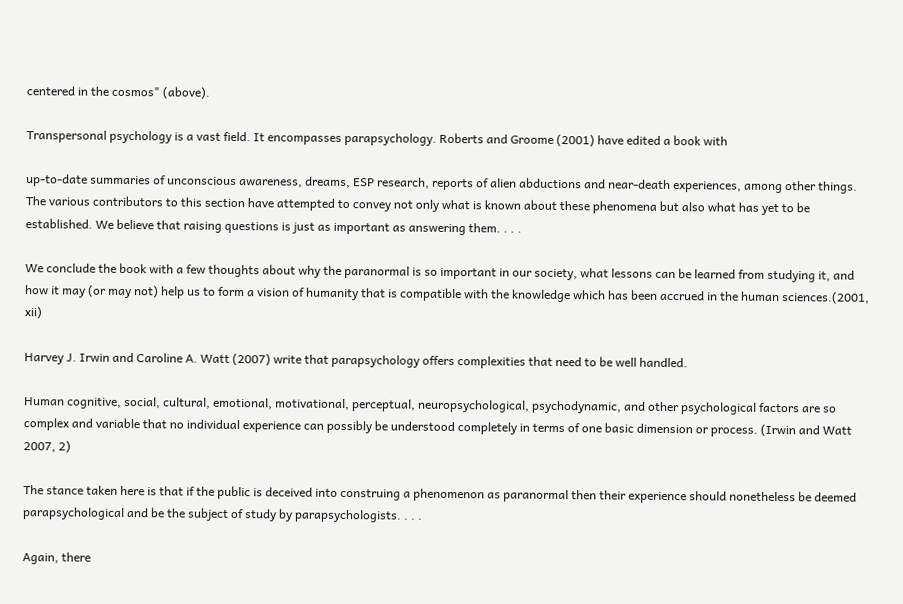centered in the cosmos" (above).

Transpersonal psychology is a vast field. It encompasses parapsychology. Roberts and Groome (2001) have edited a book with

up-to-date summaries of unconscious awareness, dreams, ESP research, reports of alien abductions and near-death experiences, among other things. The various contributors to this section have attempted to convey not only what is known about these phenomena but also what has yet to be established. We believe that raising questions is just as important as answering them. . . .

We conclude the book with a few thoughts about why the paranormal is so important in our society, what lessons can be learned from studying it, and how it may (or may not) help us to form a vision of humanity that is compatible with the knowledge which has been accrued in the human sciences.(2001, xii)

Harvey J. Irwin and Caroline A. Watt (2007) write that parapsychology offers complexities that need to be well handled.

Human cognitive, social, cultural, emotional, motivational, perceptual, neuropsychological, psychodynamic, and other psychological factors are so complex and variable that no individual experience can possibly be understood completely in terms of one basic dimension or process. (Irwin and Watt 2007, 2)

The stance taken here is that if the public is deceived into construing a phenomenon as paranormal then their experience should nonetheless be deemed parapsychological and be the subject of study by parapsychologists. . . .

Again, there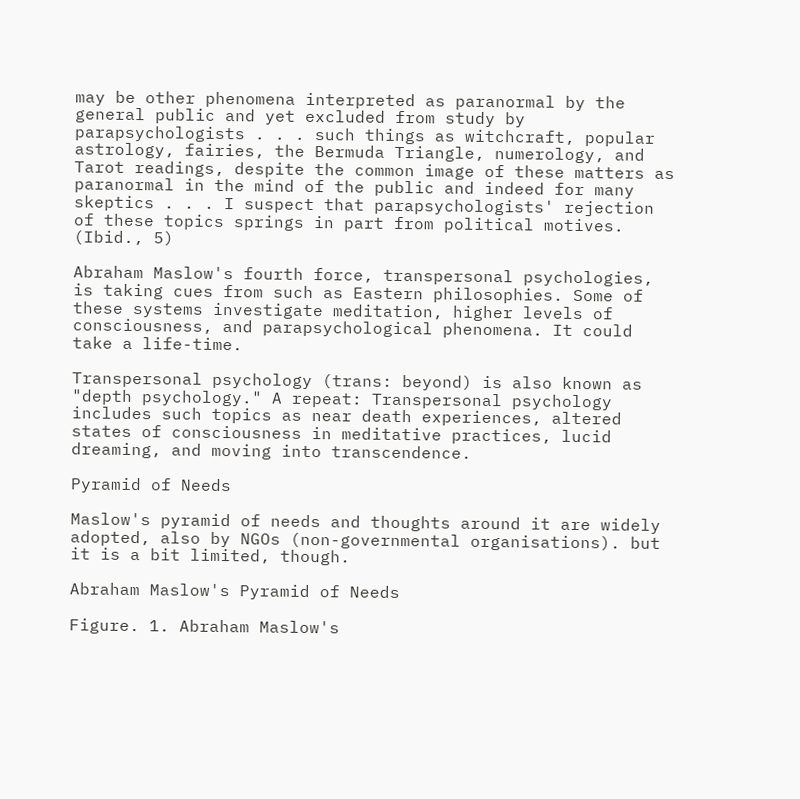may be other phenomena interpreted as paranormal by the general public and yet excluded from study by parapsychologists . . . such things as witchcraft, popular astrology, fairies, the Bermuda Triangle, numerology, and Tarot readings, despite the common image of these matters as paranormal in the mind of the public and indeed for many skeptics . . . I suspect that parapsychologists' rejection of these topics springs in part from political motives. (Ibid., 5)

Abraham Maslow's fourth force, transpersonal psychologies, is taking cues from such as Eastern philosophies. Some of these systems investigate meditation, higher levels of consciousness, and parapsychological phenomena. It could take a life-time.

Transpersonal psychology (trans: beyond) is also known as "depth psychology." A repeat: Transpersonal psychology includes such topics as near death experiences, altered states of consciousness in meditative practices, lucid dreaming, and moving into transcendence.

Pyramid of Needs

Maslow's pyramid of needs and thoughts around it are widely adopted, also by NGOs (non-governmental organisations). but it is a bit limited, though.

Abraham Maslow's Pyramid of Needs

Figure. 1. Abraham Maslow's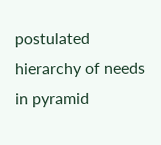postulated hierarchy of needs in pyramid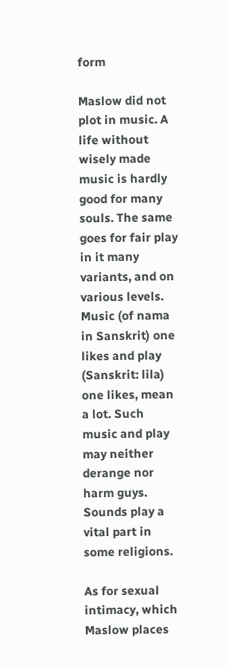form

Maslow did not plot in music. A life without wisely made music is hardly good for many souls. The same goes for fair play in it many variants, and on various levels. Music (of nama in Sanskrit) one likes and play (Sanskrit: lila) one likes, mean a lot. Such music and play may neither derange nor harm guys. Sounds play a vital part in some religions.

As for sexual intimacy, which Maslow places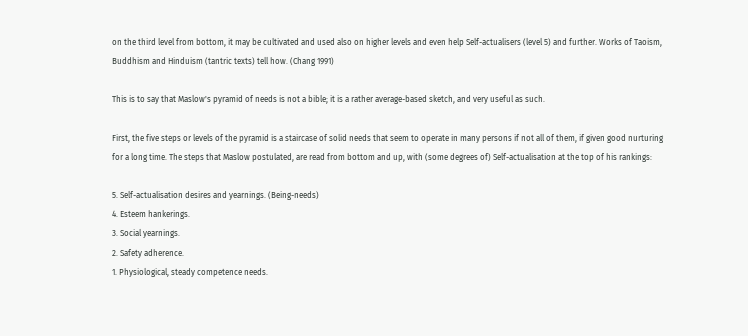on the third level from bottom, it may be cultivated and used also on higher levels and even help Self-actualisers (level 5) and further. Works of Taoism, Buddhism and Hinduism (tantric texts) tell how. (Chang 1991)

This is to say that Maslow's pyramid of needs is not a bible; it is a rather average-based sketch, and very useful as such.

First, the five steps or levels of the pyramid is a staircase of solid needs that seem to operate in many persons if not all of them, if given good nurturing for a long time. The steps that Maslow postulated, are read from bottom and up, with (some degrees of) Self-actualisation at the top of his rankings:

5. Self-actualisation desires and yearnings. (Being-needs)
4. Esteem hankerings.
3. Social yearnings.
2. Safety adherence.
1. Physiological, steady competence needs.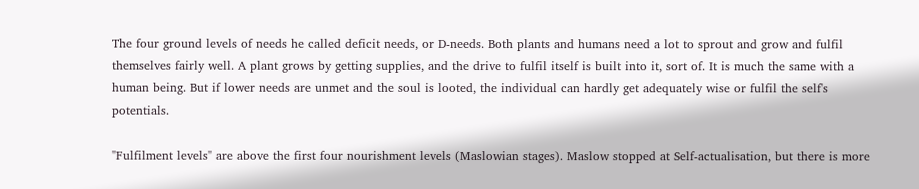The four ground levels of needs he called deficit needs, or D-needs. Both plants and humans need a lot to sprout and grow and fulfil themselves fairly well. A plant grows by getting supplies, and the drive to fulfil itself is built into it, sort of. It is much the same with a human being. But if lower needs are unmet and the soul is looted, the individual can hardly get adequately wise or fulfil the self's potentials.

"Fulfilment levels" are above the first four nourishment levels (Maslowian stages). Maslow stopped at Self-actualisation, but there is more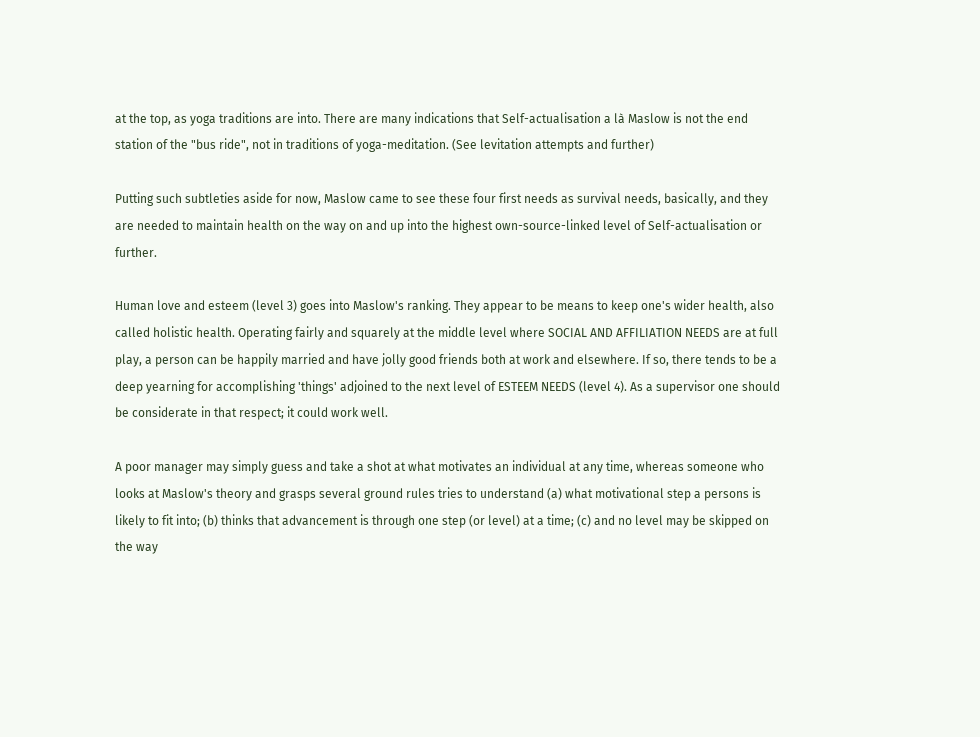at the top, as yoga traditions are into. There are many indications that Self-actualisation a là Maslow is not the end station of the "bus ride", not in traditions of yoga-meditation. (See levitation attempts and further)

Putting such subtleties aside for now, Maslow came to see these four first needs as survival needs, basically, and they are needed to maintain health on the way on and up into the highest own-source-linked level of Self-actualisation or further.

Human love and esteem (level 3) goes into Maslow's ranking. They appear to be means to keep one's wider health, also called holistic health. Operating fairly and squarely at the middle level where SOCIAL AND AFFILIATION NEEDS are at full play, a person can be happily married and have jolly good friends both at work and elsewhere. If so, there tends to be a deep yearning for accomplishing 'things' adjoined to the next level of ESTEEM NEEDS (level 4). As a supervisor one should be considerate in that respect; it could work well.

A poor manager may simply guess and take a shot at what motivates an individual at any time, whereas someone who looks at Maslow's theory and grasps several ground rules tries to understand (a) what motivational step a persons is likely to fit into; (b) thinks that advancement is through one step (or level) at a time; (c) and no level may be skipped on the way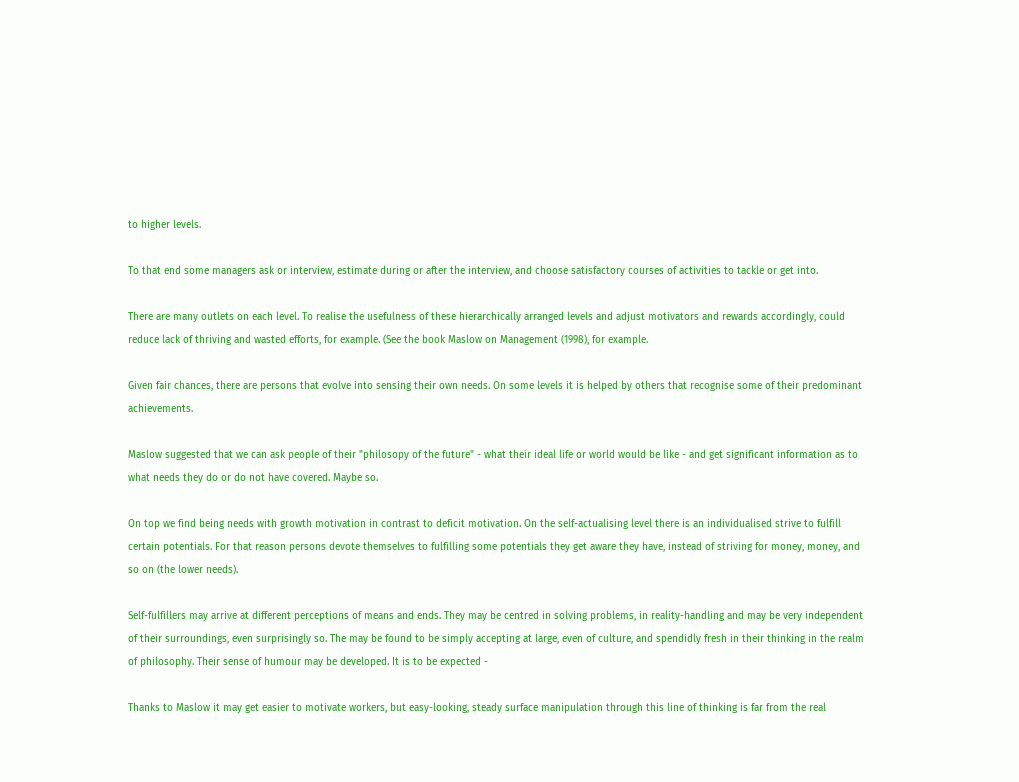to higher levels.

To that end some managers ask or interview, estimate during or after the interview, and choose satisfactory courses of activities to tackle or get into.

There are many outlets on each level. To realise the usefulness of these hierarchically arranged levels and adjust motivators and rewards accordingly, could reduce lack of thriving and wasted efforts, for example. (See the book Maslow on Management (1998), for example.

Given fair chances, there are persons that evolve into sensing their own needs. On some levels it is helped by others that recognise some of their predominant achievements.

Maslow suggested that we can ask people of their "philosopy of the future" - what their ideal life or world would be like - and get significant information as to what needs they do or do not have covered. Maybe so.

On top we find being needs with growth motivation in contrast to deficit motivation. On the self-actualising level there is an individualised strive to fulfill certain potentials. For that reason persons devote themselves to fulfilling some potentials they get aware they have, instead of striving for money, money, and so on (the lower needs).

Self-fulfillers may arrive at different perceptions of means and ends. They may be centred in solving problems, in reality-handling and may be very independent of their surroundings, even surprisingly so. The may be found to be simply accepting at large, even of culture, and spendidly fresh in their thinking in the realm of philosophy. Their sense of humour may be developed. It is to be expected -

Thanks to Maslow it may get easier to motivate workers, but easy-looking, steady surface manipulation through this line of thinking is far from the real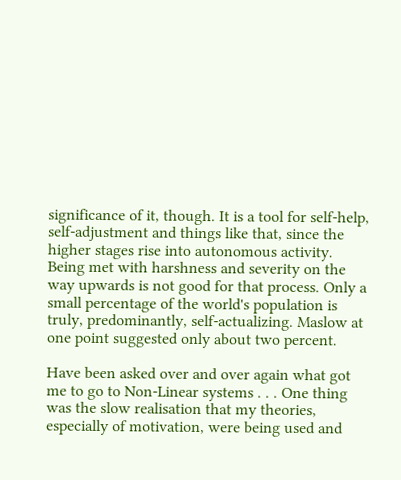significance of it, though. It is a tool for self-help, self-adjustment and things like that, since the higher stages rise into autonomous activity. Being met with harshness and severity on the way upwards is not good for that process. Only a small percentage of the world's population is truly, predominantly, self-actualizing. Maslow at one point suggested only about two percent.

Have been asked over and over again what got me to go to Non-Linear systems . . . One thing was the slow realisation that my theories, especially of motivation, were being used and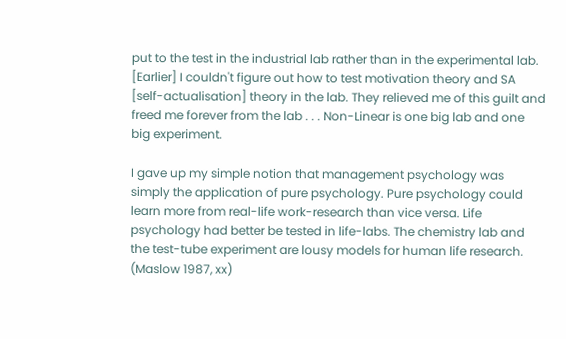put to the test in the industrial lab rather than in the experimental lab. [Earlier] I couldn't figure out how to test motivation theory and SA [self-actualisation] theory in the lab. They relieved me of this guilt and freed me forever from the lab . . . Non-Linear is one big lab and one big experiment.

I gave up my simple notion that management psychology was simply the application of pure psychology. Pure psychology could learn more from real-life work-research than vice versa. Life psychology had better be tested in life-labs. The chemistry lab and the test-tube experiment are lousy models for human life research. (Maslow 1987, xx)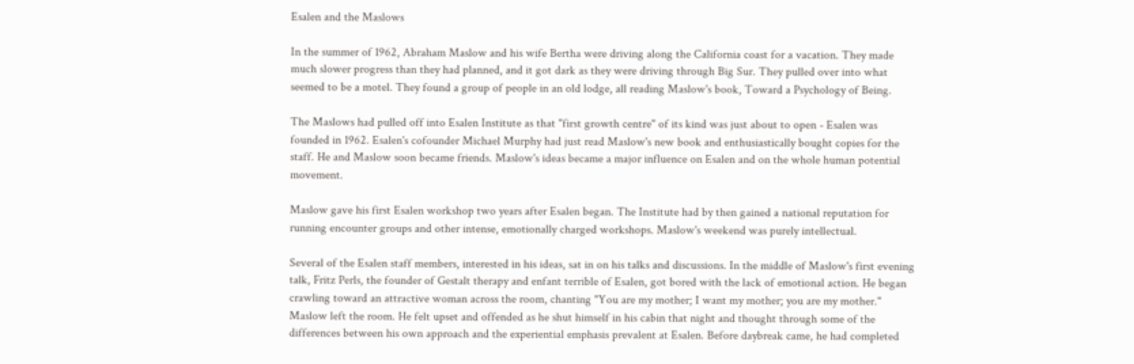Esalen and the Maslows

In the summer of 1962, Abraham Maslow and his wife Bertha were driving along the California coast for a vacation. They made much slower progress than they had planned, and it got dark as they were driving through Big Sur. They pulled over into what seemed to be a motel. They found a group of people in an old lodge, all reading Maslow's book, Toward a Psychology of Being.

The Maslows had pulled off into Esalen Institute as that "first growth centre" of its kind was just about to open - Esalen was founded in 1962. Esalen's cofounder Michael Murphy had just read Maslow's new book and enthusiastically bought copies for the staff. He and Maslow soon became friends. Maslow's ideas became a major influence on Esalen and on the whole human potential movement.

Maslow gave his first Esalen workshop two years after Esalen began. The Institute had by then gained a national reputation for running encounter groups and other intense, emotionally charged workshops. Maslow's weekend was purely intellectual.

Several of the Esalen staff members, interested in his ideas, sat in on his talks and discussions. In the middle of Maslow's first evening talk, Fritz Perls, the founder of Gestalt therapy and enfant terrible of Esalen, got bored with the lack of emotional action. He began crawling toward an attractive woman across the room, chanting "You are my mother; I want my mother; you are my mother." Maslow left the room. He felt upset and offended as he shut himself in his cabin that night and thought through some of the differences between his own approach and the experiential emphasis prevalent at Esalen. Before daybreak came, he had completed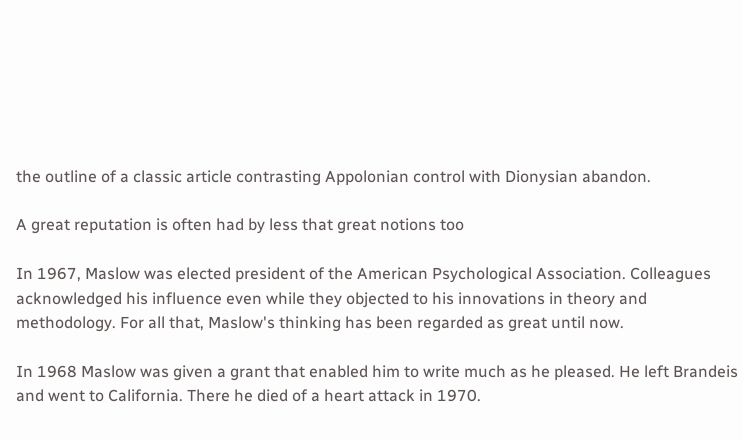the outline of a classic article contrasting Appolonian control with Dionysian abandon.

A great reputation is often had by less that great notions too

In 1967, Maslow was elected president of the American Psychological Association. Colleagues acknowledged his influence even while they objected to his innovations in theory and methodology. For all that, Maslow's thinking has been regarded as great until now.

In 1968 Maslow was given a grant that enabled him to write much as he pleased. He left Brandeis and went to California. There he died of a heart attack in 1970.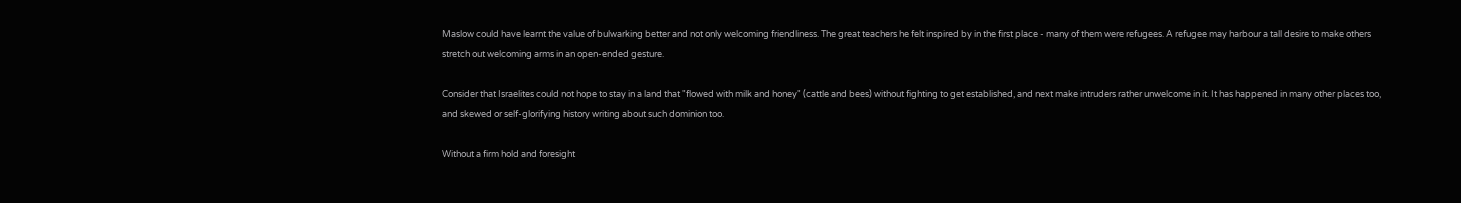Maslow could have learnt the value of bulwarking better and not only welcoming friendliness. The great teachers he felt inspired by in the first place - many of them were refugees. A refugee may harbour a tall desire to make others stretch out welcoming arms in an open-ended gesture.

Consider that Israelites could not hope to stay in a land that "flowed with milk and honey" (cattle and bees) without fighting to get established, and next make intruders rather unwelcome in it. It has happened in many other places too, and skewed or self-glorifying history writing about such dominion too.

Without a firm hold and foresight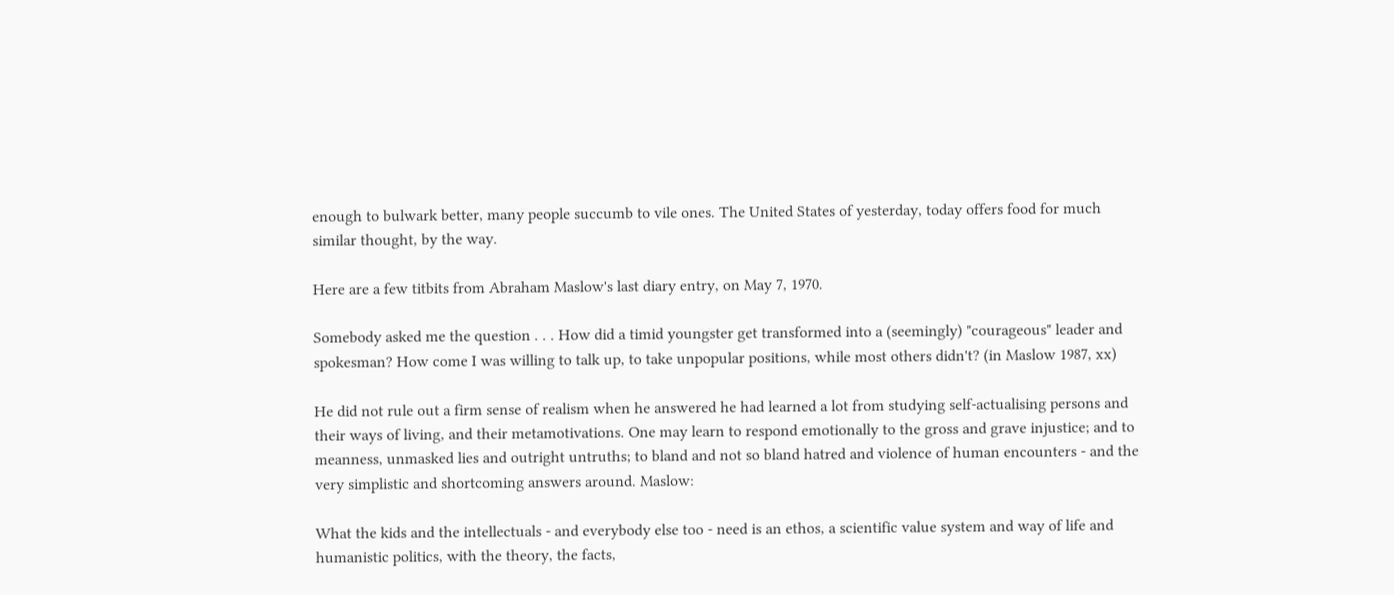enough to bulwark better, many people succumb to vile ones. The United States of yesterday, today offers food for much similar thought, by the way.

Here are a few titbits from Abraham Maslow's last diary entry, on May 7, 1970.

Somebody asked me the question . . . How did a timid youngster get transformed into a (seemingly) "courageous" leader and spokesman? How come I was willing to talk up, to take unpopular positions, while most others didn't? (in Maslow 1987, xx)

He did not rule out a firm sense of realism when he answered he had learned a lot from studying self-actualising persons and their ways of living, and their metamotivations. One may learn to respond emotionally to the gross and grave injustice; and to meanness, unmasked lies and outright untruths; to bland and not so bland hatred and violence of human encounters - and the very simplistic and shortcoming answers around. Maslow:

What the kids and the intellectuals - and everybody else too - need is an ethos, a scientific value system and way of life and humanistic politics, with the theory, the facts,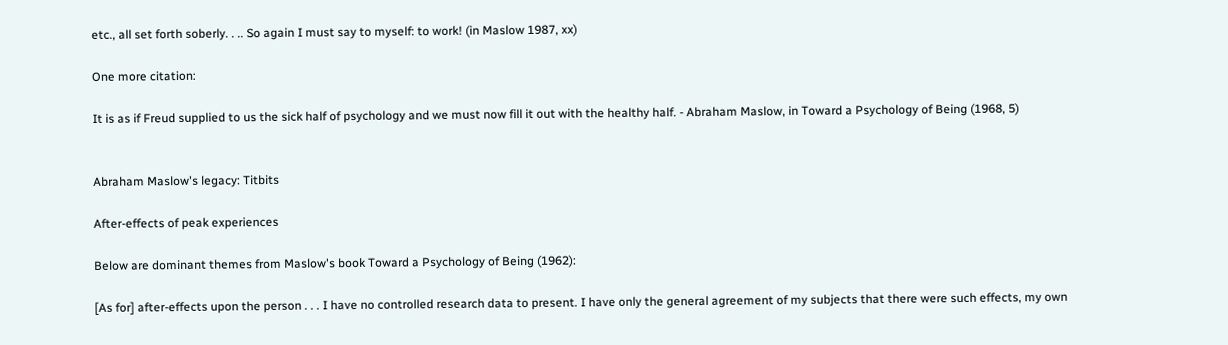etc., all set forth soberly. . .. So again I must say to myself: to work! (in Maslow 1987, xx)

One more citation:

It is as if Freud supplied to us the sick half of psychology and we must now fill it out with the healthy half. - Abraham Maslow, in Toward a Psychology of Being (1968, 5)


Abraham Maslow's legacy: Titbits

After-effects of peak experiences

Below are dominant themes from Maslow's book Toward a Psychology of Being (1962):

[As for] after-effects upon the person . . . I have no controlled research data to present. I have only the general agreement of my subjects that there were such effects, my own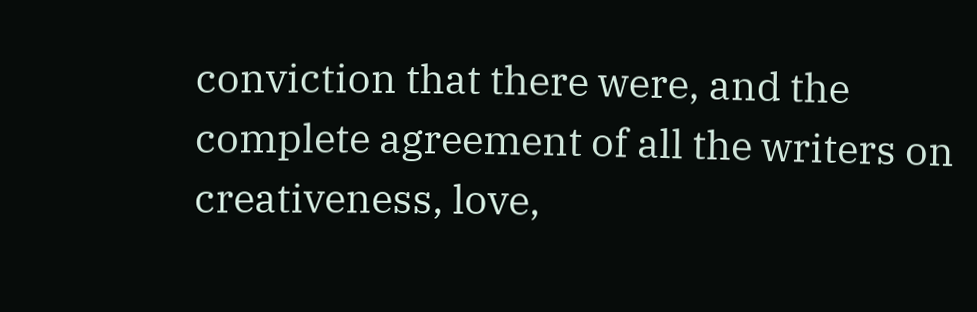conviction that there were, and the complete agreement of all the writers on creativeness, love,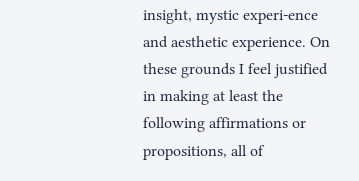insight, mystic experi-ence and aesthetic experience. On these grounds I feel justified in making at least the following affirmations or propositions, all of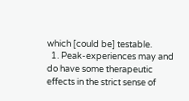which [could be] testable.
  1. Peak-experiences may and do have some therapeutic effects in the strict sense of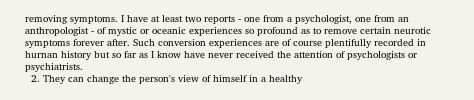removing symptoms. I have at least two reports - one from a psychologist, one from an anthropologist - of mystic or oceanic experiences so profound as to remove certain neurotic symptoms forever after. Such conversion experiences are of course plentifully recorded in hurnan history but so far as I know have never received the attention of psychologists or psychiatrists.
  2. They can change the person's view of himself in a healthy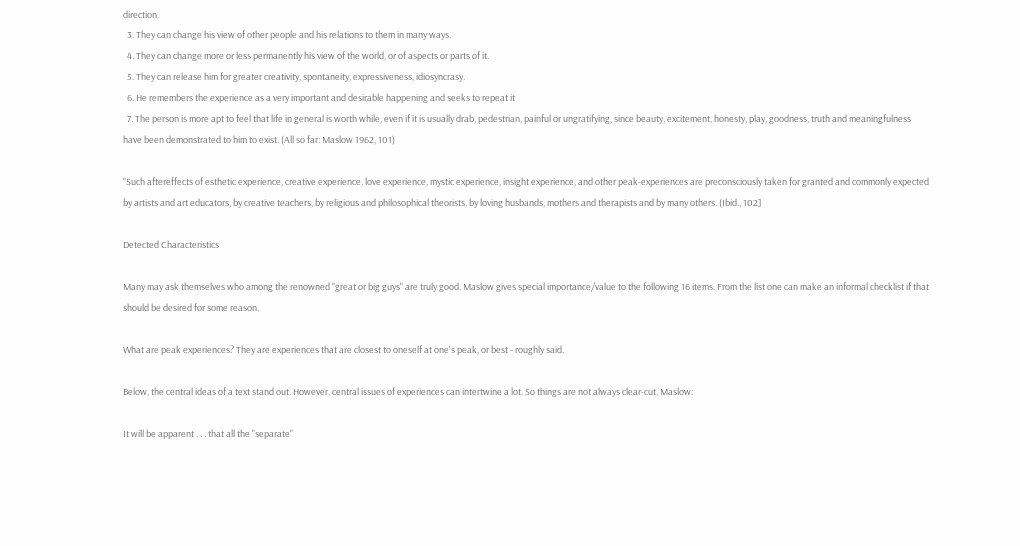direction.
  3. They can change his view of other people and his relations to them in many ways.
  4. They can change more or less permanently his view of the world, or of aspects or parts of it.
  5. They can release him for greater creativity, spontaneity, expressiveness, idiosyncrasy.
  6. He remembers the experience as a very important and desirable happening and seeks to repeat it
  7. The person is more apt to feel that life in general is worth while, even if it is usually drab, pedestrian, painful or ungratifying, since beauty, excitement, honesty, play, goodness, truth and meaningfulness have been demonstrated to him to exist. (All so far: Maslow 1962, 101)

"Such aftereffects of esthetic experience, creative experience, love experience, mystic experience, insight experience, and other peak-experiences are preconsciously taken for granted and commonly expected by artists and art educators, by creative teachers, by religious and philosophical theorists, by loving husbands, mothers and therapists and by many others. (Ibid., 102]

Detected Characteristics

Many may ask themselves who among the renowned "great or big guys" are truly good. Maslow gives special importance/value to the following 16 items. From the list one can make an informal checklist if that should be desired for some reason.

What are peak experiences? They are experiences that are closest to oneself at one's peak, or best - roughly said.

Below, the central ideas of a text stand out. However, central issues of experiences can intertwine a lot. So things are not always clear-cut. Maslow:

It will be apparent . . . that all the "separate"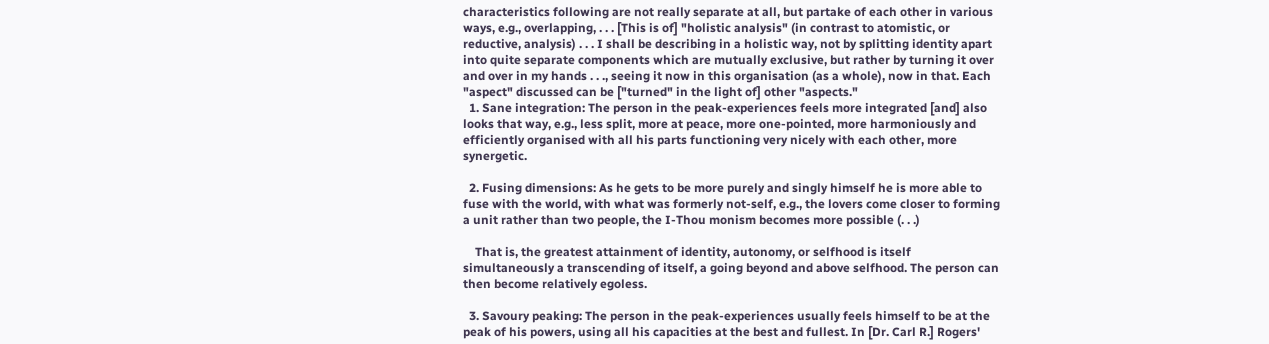characteristics following are not really separate at all, but partake of each other in various ways, e.g., overlapping, . . . [This is of] "holistic analysis" (in contrast to atomistic, or reductive, analysis) . . . I shall be describing in a holistic way, not by splitting identity apart into quite separate components which are mutually exclusive, but rather by turning it over and over in my hands . . ., seeing it now in this organisation (as a whole), now in that. Each "aspect" discussed can be ["turned" in the light of] other "aspects."
  1. Sane integration: The person in the peak-experiences feels more integrated [and] also looks that way, e.g., less split, more at peace, more one-pointed, more harmoniously and efficiently organised with all his parts functioning very nicely with each other, more synergetic.

  2. Fusing dimensions: As he gets to be more purely and singly himself he is more able to fuse with the world, with what was formerly not-self, e.g., the lovers come closer to forming a unit rather than two people, the I-Thou monism becomes more possible (. . .)

    That is, the greatest attainment of identity, autonomy, or selfhood is itself simultaneously a transcending of itself, a going beyond and above selfhood. The person can then become relatively egoless.

  3. Savoury peaking: The person in the peak-experiences usually feels himself to be at the peak of his powers, using all his capacities at the best and fullest. In [Dr. Carl R.] Rogers'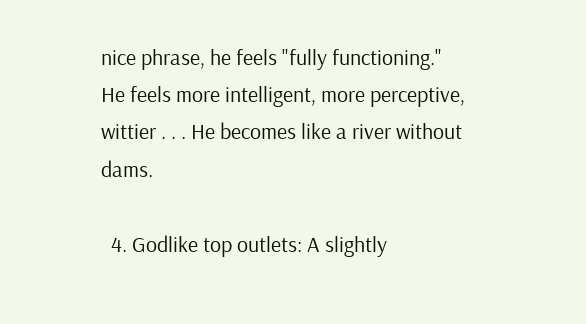nice phrase, he feels "fully functioning." He feels more intelligent, more perceptive, wittier . . . He becomes like a river without dams.

  4. Godlike top outlets: A slightly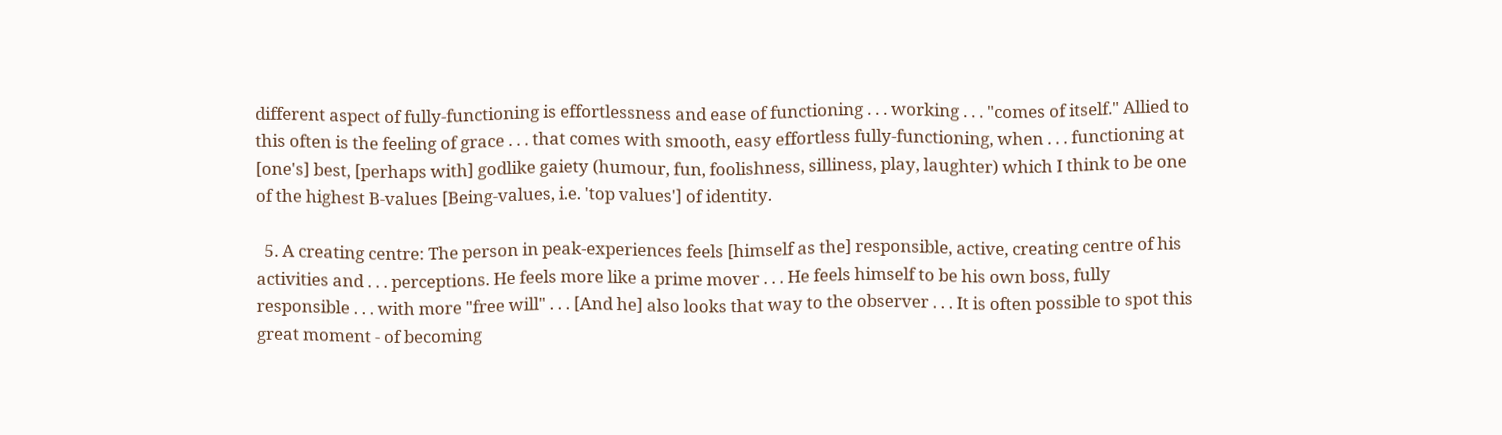different aspect of fully-functioning is effortlessness and ease of functioning . . . working . . . "comes of itself." Allied to this often is the feeling of grace . . . that comes with smooth, easy effortless fully-functioning, when . . . functioning at [one's] best, [perhaps with] godlike gaiety (humour, fun, foolishness, silliness, play, laughter) which I think to be one of the highest B-values [Being-values, i.e. 'top values'] of identity.

  5. A creating centre: The person in peak-experiences feels [himself as the] responsible, active, creating centre of his activities and . . . perceptions. He feels more like a prime mover . . . He feels himself to be his own boss, fully responsible . . . with more "free will" . . . [And he] also looks that way to the observer . . . It is often possible to spot this great moment - of becoming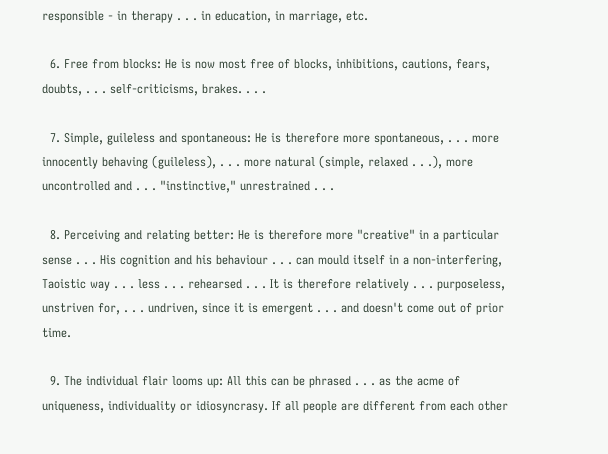responsible - in therapy . . . in education, in marriage, etc.

  6. Free from blocks: He is now most free of blocks, inhibitions, cautions, fears, doubts, . . . self-criticisms, brakes. . . .

  7. Simple, guileless and spontaneous: He is therefore more spontaneous, . . . more innocently behaving (guileless), . . . more natural (simple, relaxed . . .), more uncontrolled and . . . "instinctive," unrestrained . . .

  8. Perceiving and relating better: He is therefore more "creative" in a particular sense . . . His cognition and his behaviour . . . can mould itself in a non-interfering, Taoistic way . . . less . . . rehearsed . . . It is therefore relatively . . . purposeless, unstriven for, . . . undriven, since it is emergent . . . and doesn't come out of prior time.

  9. The individual flair looms up: All this can be phrased . . . as the acme of uniqueness, individuality or idiosyncrasy. If all people are different from each other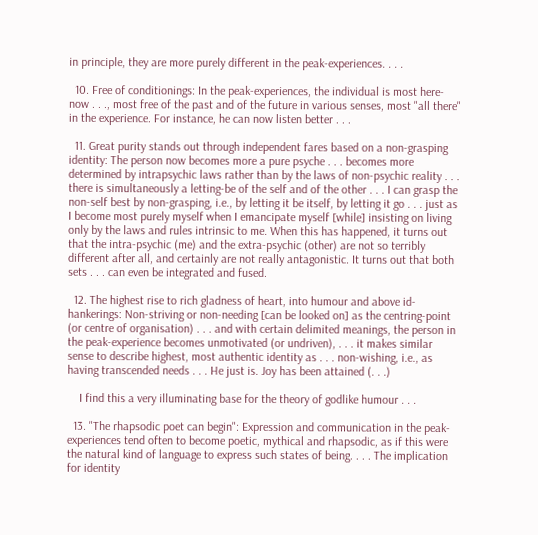in principle, they are more purely different in the peak-experiences. . . .

  10. Free of conditionings: In the peak-experiences, the individual is most here-now . . ., most free of the past and of the future in various senses, most "all there" in the experience. For instance, he can now listen better . . .

  11. Great purity stands out through independent fares based on a non-grasping identity: The person now becomes more a pure psyche . . . becomes more determined by intrapsychic laws rather than by the laws of non-psychic reality . . . there is simultaneously a letting-be of the self and of the other . . . I can grasp the non-self best by non-grasping, i.e., by letting it be itself, by letting it go . . . just as I become most purely myself when I emancipate myself [while] insisting on living only by the laws and rules intrinsic to me. When this has happened, it turns out that the intra-psychic (me) and the extra-psychic (other) are not so terribly different after all, and certainly are not really antagonistic. It turns out that both sets . . . can even be integrated and fused.

  12. The highest rise to rich gladness of heart, into humour and above id-hankerings: Non-striving or non-needing [can be looked on] as the centring-point (or centre of organisation) . . . and with certain delimited meanings, the person in the peak-experience becomes unmotivated (or undriven), . . . it makes similar sense to describe highest, most authentic identity as . . . non-wishing, i.e., as having transcended needs . . . He just is. Joy has been attained (. . .)

    I find this a very illuminating base for the theory of godlike humour . . .

  13. "The rhapsodic poet can begin": Expression and communication in the peak-experiences tend often to become poetic, mythical and rhapsodic, as if this were the natural kind of language to express such states of being. . . . The implication for identity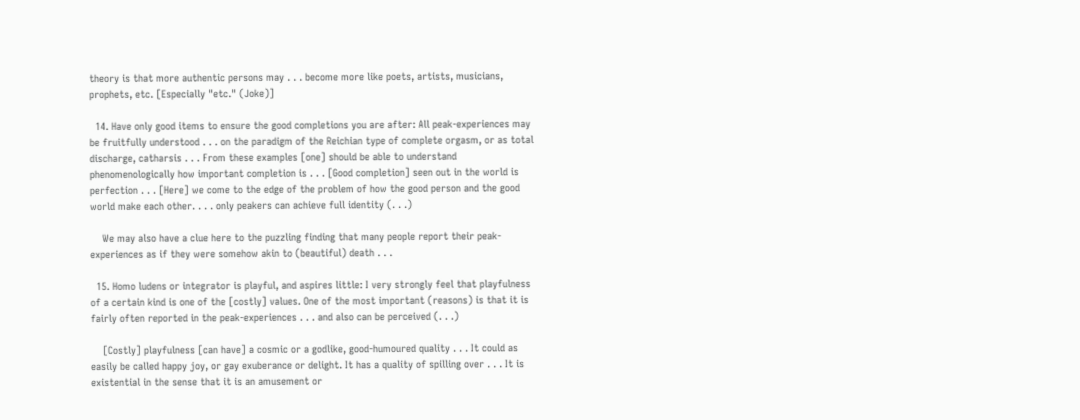theory is that more authentic persons may . . . become more like poets, artists, musicians, prophets, etc. [Especially "etc." (Joke)]

  14. Have only good items to ensure the good completions you are after: All peak-experiences may be fruitfully understood . . . on the paradigm of the Reichian type of complete orgasm, or as total discharge, catharsis . . . From these examples [one] should be able to understand phenomenologically how important completion is . . . [Good completion] seen out in the world is perfection . . . [Here] we come to the edge of the problem of how the good person and the good world make each other. . . . only peakers can achieve full identity (. . .)

    We may also have a clue here to the puzzling finding that many people report their peak-experiences as if they were somehow akin to (beautiful) death . . .

  15. Homo ludens or integrator is playful, and aspires little: I very strongly feel that playfulness of a certain kind is one of the [costly] values. One of the most important (reasons) is that it is fairly often reported in the peak-experiences . . . and also can be perceived (. . .)

    [Costly] playfulness [can have] a cosmic or a godlike, good-humoured quality . . . It could as easily be called happy joy, or gay exuberance or delight. It has a quality of spilling over . . . It is existential in the sense that it is an amusement or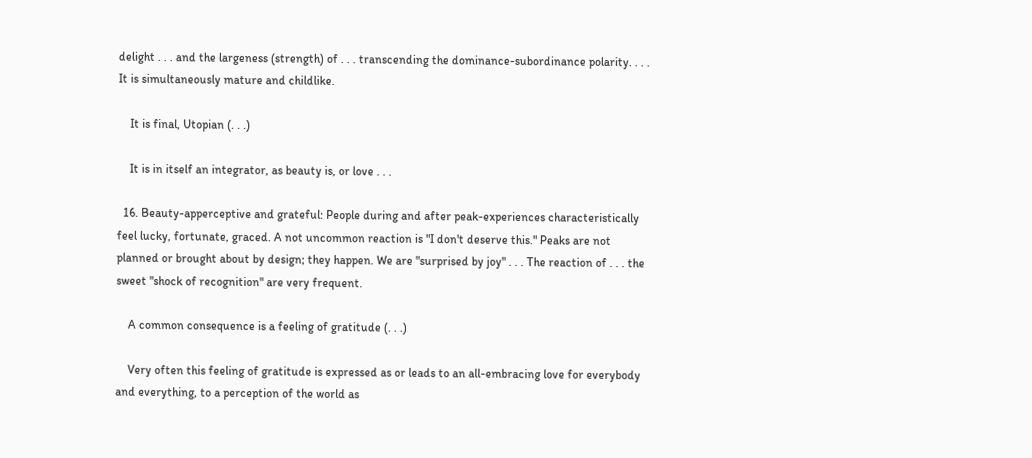delight . . . and the largeness (strength) of . . . transcending the dominance-subordinance polarity. . . . It is simultaneously mature and childlike.

    It is final, Utopian (. . .)

    It is in itself an integrator, as beauty is, or love . . .

  16. Beauty-apperceptive and grateful: People during and after peak-experiences characteristically feel lucky, fortunate, graced. A not uncommon reaction is "I don't deserve this." Peaks are not planned or brought about by design; they happen. We are "surprised by joy" . . . The reaction of . . . the sweet "shock of recognition" are very frequent.

    A common consequence is a feeling of gratitude (. . .)

    Very often this feeling of gratitude is expressed as or leads to an all-embracing love for everybody and everything, to a perception of the world as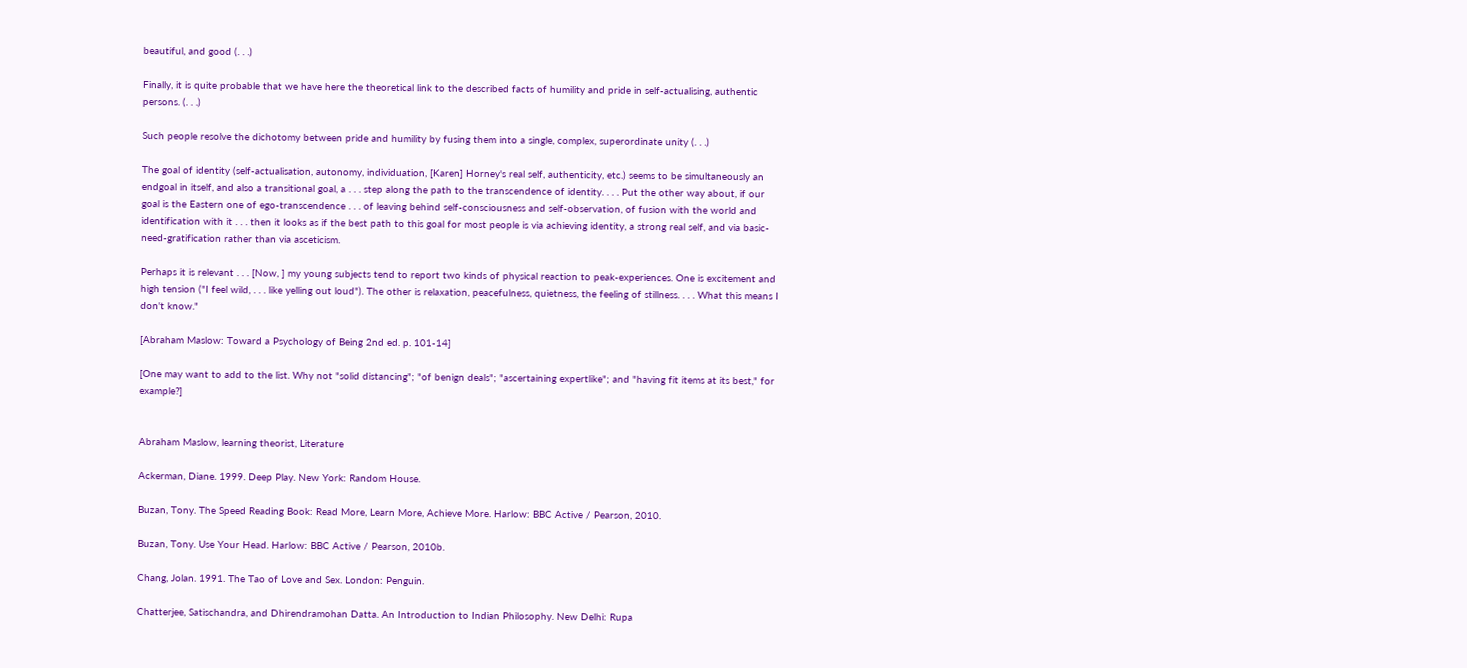beautiful, and good (. . .)

Finally, it is quite probable that we have here the theoretical link to the described facts of humility and pride in self-actualising, authentic persons. (. . .)

Such people resolve the dichotomy between pride and humility by fusing them into a single, complex, superordinate unity (. . .)

The goal of identity (self-actualisation, autonomy, individuation, [Karen] Horney's real self, authenticity, etc.) seems to be simultaneously an endgoal in itself, and also a transitional goal, a . . . step along the path to the transcendence of identity. . . . Put the other way about, if our goal is the Eastern one of ego-transcendence . . . of leaving behind self-consciousness and self-observation, of fusion with the world and identification with it . . . then it looks as if the best path to this goal for most people is via achieving identity, a strong real self, and via basic-need-gratification rather than via asceticism.

Perhaps it is relevant . . . [Now, ] my young subjects tend to report two kinds of physical reaction to peak-experiences. One is excitement and high tension ("I feel wild, . . . like yelling out loud"). The other is relaxation, peacefulness, quietness, the feeling of stillness. . . . What this means I don't know."

[Abraham Maslow: Toward a Psychology of Being 2nd ed. p. 101-14]

[One may want to add to the list. Why not "solid distancing"; "of benign deals"; "ascertaining expertlike"; and "having fit items at its best," for example?]


Abraham Maslow, learning theorist, Literature

Ackerman, Diane. 1999. Deep Play. New York: Random House.

Buzan, Tony. The Speed Reading Book: Read More, Learn More, Achieve More. Harlow: BBC Active / Pearson, 2010.

Buzan, Tony. Use Your Head. Harlow: BBC Active / Pearson, 2010b.

Chang, Jolan. 1991. The Tao of Love and Sex. London: Penguin.

Chatterjee, Satischandra, and Dhirendramohan Datta. An Introduction to Indian Philosophy. New Delhi: Rupa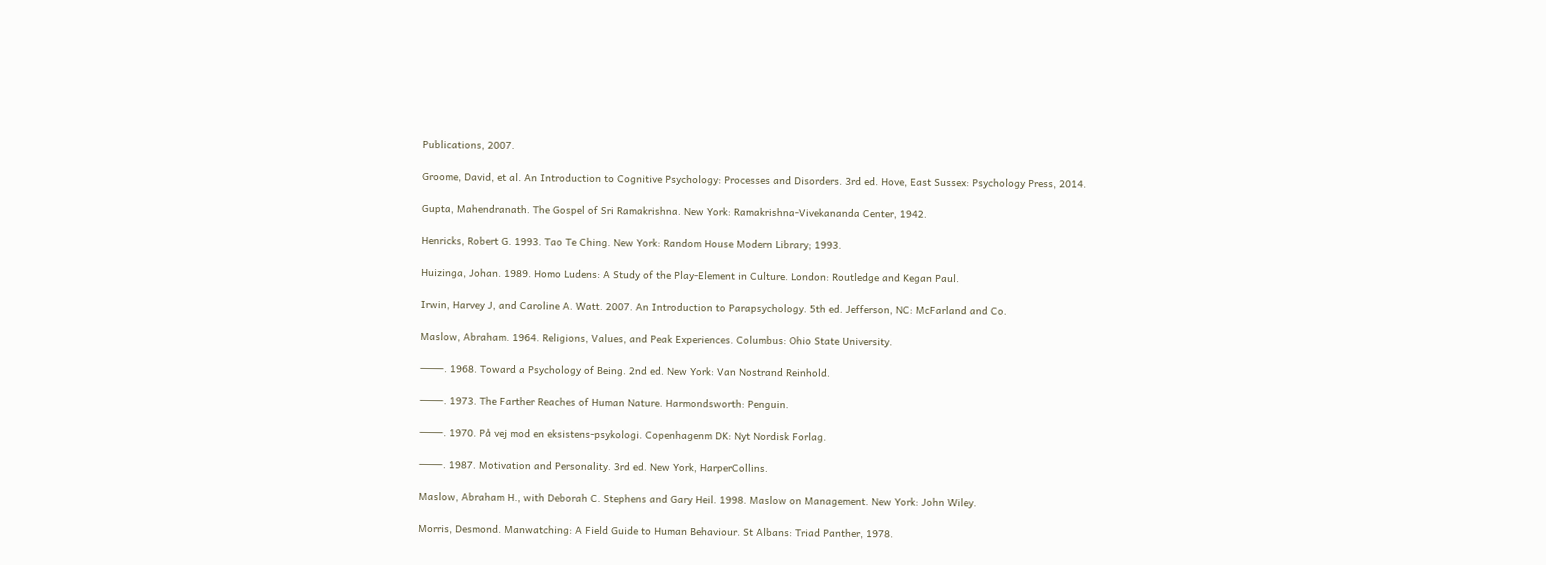Publications, 2007.

Groome, David, et al. An Introduction to Cognitive Psychology: Processes and Disorders. 3rd ed. Hove, East Sussex: Psychology Press, 2014.

Gupta, Mahendranath. The Gospel of Sri Ramakrishna. New York: Ramakrishna-Vivekananda Center, 1942.

Henricks, Robert G. 1993. Tao Te Ching. New York: Random House Modern Library; 1993.

Huizinga, Johan. 1989. Homo Ludens: A Study of the Play-Element in Culture. London: Routledge and Kegan Paul.

Irwin, Harvey J, and Caroline A. Watt. 2007. An Introduction to Parapsychology. 5th ed. Jefferson, NC: McFarland and Co.

Maslow, Abraham. 1964. Religions, Values, and Peak Experiences. Columbus: Ohio State University.

⸻. 1968. Toward a Psychology of Being. 2nd ed. New York: Van Nostrand Reinhold.

⸻. 1973. The Farther Reaches of Human Nature. Harmondsworth: Penguin.

⸻. 1970. På vej mod en eksistens-psykologi. Copenhagenm DK: Nyt Nordisk Forlag.

⸻. 1987. Motivation and Personality. 3rd ed. New York, HarperCollins.

Maslow, Abraham H., with Deborah C. Stephens and Gary Heil. 1998. Maslow on Management. New York: John Wiley.

Morris, Desmond. Manwatching: A Field Guide to Human Behaviour. St Albans: Triad Panther, 1978.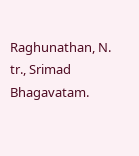Raghunathan, N. tr., Srimad Bhagavatam.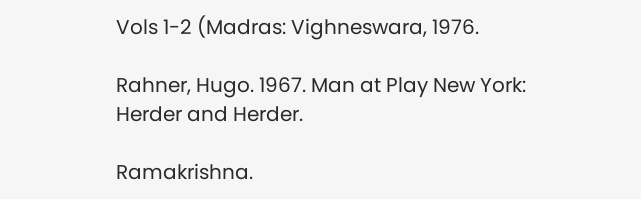Vols 1-2 (Madras: Vighneswara, 1976.

Rahner, Hugo. 1967. Man at Play New York: Herder and Herder.

Ramakrishna.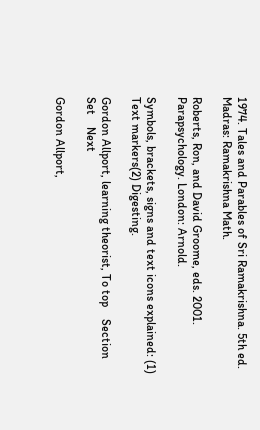1974. Tales and Parables of Sri Ramakrishna. 5th ed. Madras: Ramakrishna Math.

Roberts, Ron, and David Groome, eds. 2001. Parapsychology. London: Arnold.

Symbols, brackets, signs and text icons explained: (1) Text markers(2) Digesting.

Gordon Allport, learning theorist, To top    Section     Set    Next

Gordon Allport,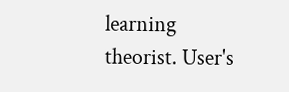learning theorist. User's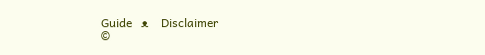Guide   ᴥ    Disclaimer
©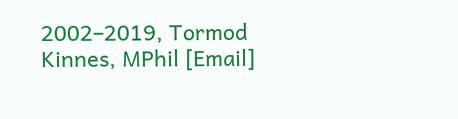2002–2019, Tormod Kinnes, MPhil [Email]